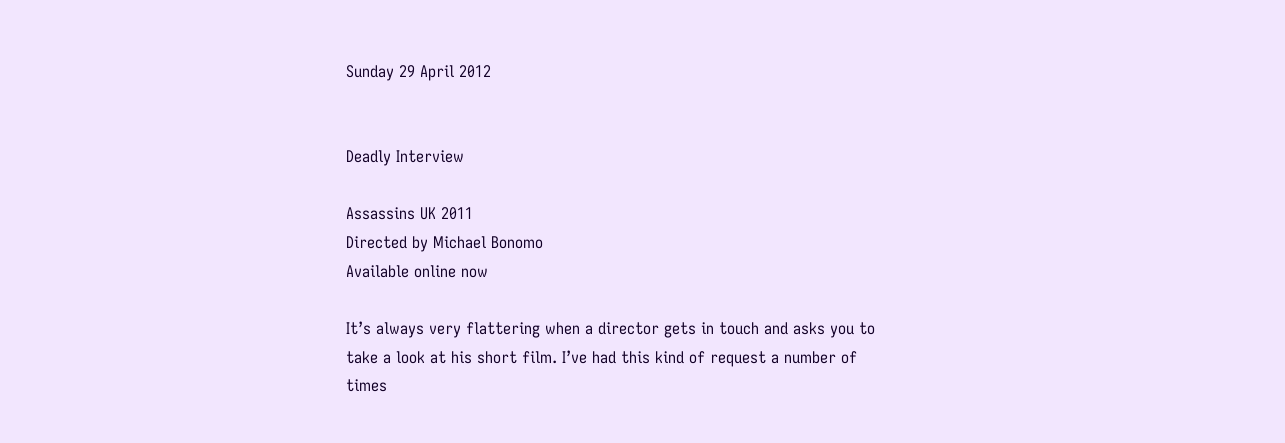Sunday 29 April 2012


Deadly Interview

Assassins UK 2011
Directed by Michael Bonomo
Available online now

It’s always very flattering when a director gets in touch and asks you to take a look at his short film. I’ve had this kind of request a number of times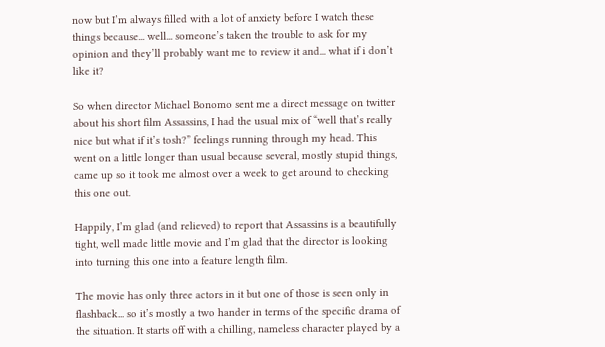now but I’m always filled with a lot of anxiety before I watch these things because... well... someone’s taken the trouble to ask for my opinion and they’ll probably want me to review it and... what if i don’t like it?

So when director Michael Bonomo sent me a direct message on twitter about his short film Assassins, I had the usual mix of “well that’s really nice but what if it’s tosh?” feelings running through my head. This went on a little longer than usual because several, mostly stupid things, came up so it took me almost over a week to get around to checking this one out.

Happily, I’m glad (and relieved) to report that Assassins is a beautifully tight, well made little movie and I’m glad that the director is looking into turning this one into a feature length film.

The movie has only three actors in it but one of those is seen only in flashback... so it’s mostly a two hander in terms of the specific drama of the situation. It starts off with a chilling, nameless character played by a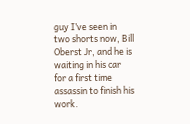guy I’ve seen in two shorts now, Bill Oberst Jr, and he is waiting in his car for a first time assassin to finish his work.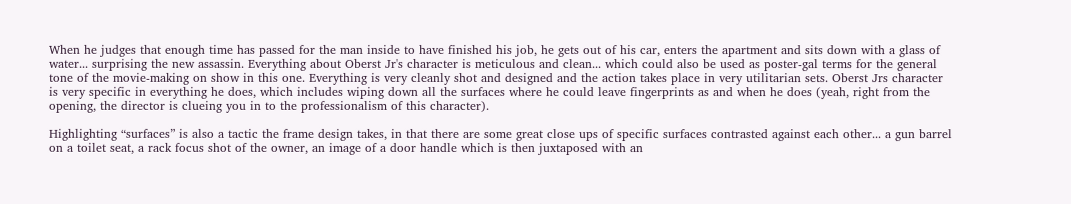When he judges that enough time has passed for the man inside to have finished his job, he gets out of his car, enters the apartment and sits down with a glass of water... surprising the new assassin. Everything about Oberst Jr's character is meticulous and clean... which could also be used as poster-gal terms for the general tone of the movie-making on show in this one. Everything is very cleanly shot and designed and the action takes place in very utilitarian sets. Oberst Jrs character is very specific in everything he does, which includes wiping down all the surfaces where he could leave fingerprints as and when he does (yeah, right from the opening, the director is clueing you in to the professionalism of this character).

Highlighting “surfaces” is also a tactic the frame design takes, in that there are some great close ups of specific surfaces contrasted against each other... a gun barrel on a toilet seat, a rack focus shot of the owner, an image of a door handle which is then juxtaposed with an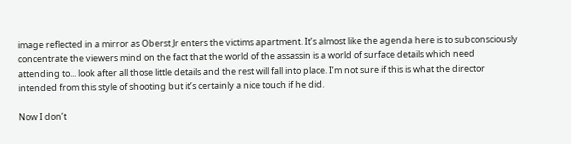image reflected in a mirror as Oberst Jr enters the victims apartment. It’s almost like the agenda here is to subconsciously concentrate the viewers mind on the fact that the world of the assassin is a world of surface details which need attending to... look after all those little details and the rest will fall into place. I’m not sure if this is what the director intended from this style of shooting but it’s certainly a nice touch if he did.

Now I don’t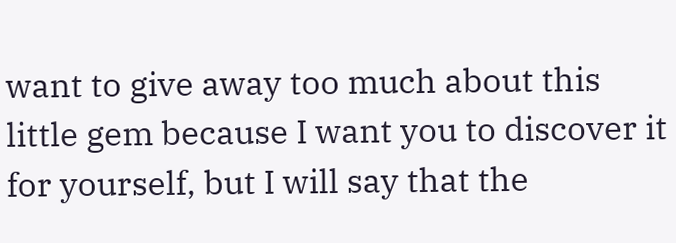want to give away too much about this little gem because I want you to discover it for yourself, but I will say that the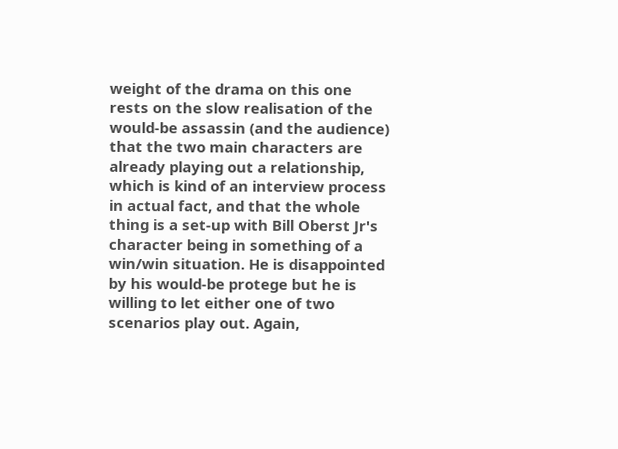weight of the drama on this one rests on the slow realisation of the would-be assassin (and the audience) that the two main characters are already playing out a relationship, which is kind of an interview process in actual fact, and that the whole thing is a set-up with Bill Oberst Jr's character being in something of a win/win situation. He is disappointed by his would-be protege but he is willing to let either one of two scenarios play out. Again,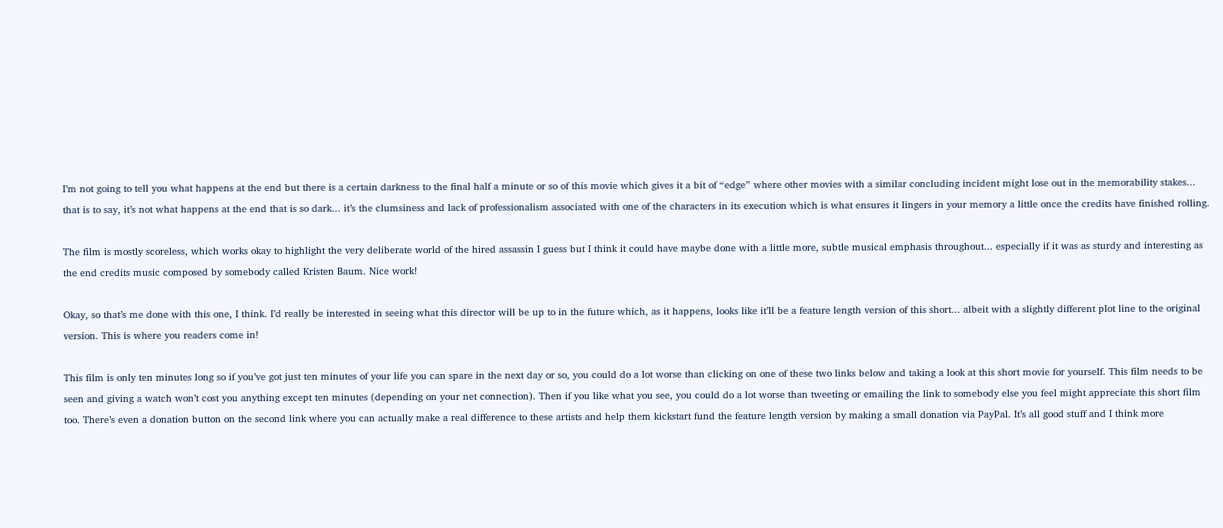I’m not going to tell you what happens at the end but there is a certain darkness to the final half a minute or so of this movie which gives it a bit of “edge” where other movies with a similar concluding incident might lose out in the memorability stakes... that is to say, it’s not what happens at the end that is so dark... it’s the clumsiness and lack of professionalism associated with one of the characters in its execution which is what ensures it lingers in your memory a little once the credits have finished rolling.

The film is mostly scoreless, which works okay to highlight the very deliberate world of the hired assassin I guess but I think it could have maybe done with a little more, subtle musical emphasis throughout... especially if it was as sturdy and interesting as the end credits music composed by somebody called Kristen Baum. Nice work!

Okay, so that’s me done with this one, I think. I’d really be interested in seeing what this director will be up to in the future which, as it happens, looks like it’ll be a feature length version of this short... albeit with a slightly different plot line to the original version. This is where you readers come in!

This film is only ten minutes long so if you’ve got just ten minutes of your life you can spare in the next day or so, you could do a lot worse than clicking on one of these two links below and taking a look at this short movie for yourself. This film needs to be seen and giving a watch won’t cost you anything except ten minutes (depending on your net connection). Then if you like what you see, you could do a lot worse than tweeting or emailing the link to somebody else you feel might appreciate this short film too. There’s even a donation button on the second link where you can actually make a real difference to these artists and help them kickstart fund the feature length version by making a small donation via PayPal. It’s all good stuff and I think more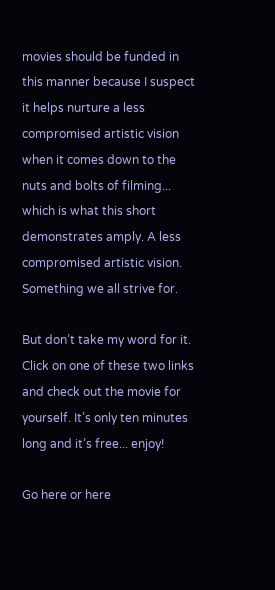movies should be funded in this manner because I suspect it helps nurture a less compromised artistic vision when it comes down to the nuts and bolts of filming... which is what this short demonstrates amply. A less compromised artistic vision. Something we all strive for.

But don’t take my word for it. Click on one of these two links and check out the movie for yourself. It’s only ten minutes long and it’s free... enjoy!

Go here or here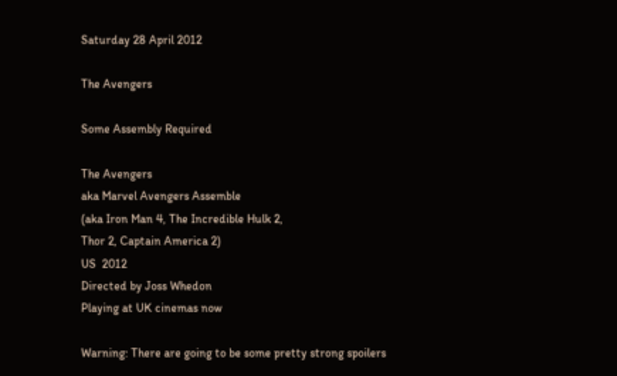Saturday 28 April 2012

The Avengers

Some Assembly Required

The Avengers
aka Marvel Avengers Assemble
(aka Iron Man 4, The Incredible Hulk 2,
Thor 2, Captain America 2)
US  2012
Directed by Joss Whedon
Playing at UK cinemas now

Warning: There are going to be some pretty strong spoilers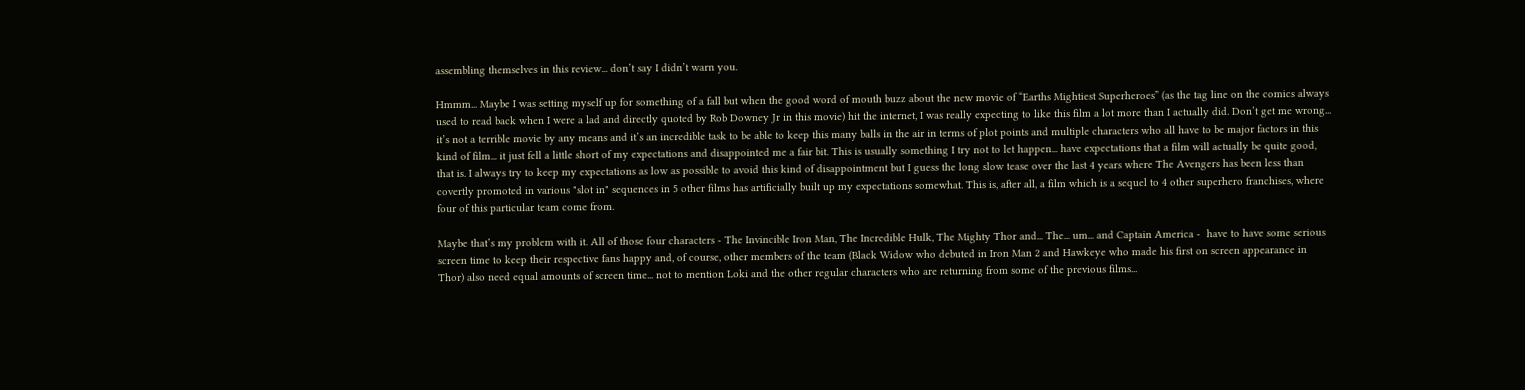assembling themselves in this review... don’t say I didn’t warn you.

Hmmm... Maybe I was setting myself up for something of a fall but when the good word of mouth buzz about the new movie of “Earths Mightiest Superheroes” (as the tag line on the comics always used to read back when I were a lad and directly quoted by Rob Downey Jr in this movie) hit the internet, I was really expecting to like this film a lot more than I actually did. Don’t get me wrong... it’s not a terrible movie by any means and it’s an incredible task to be able to keep this many balls in the air in terms of plot points and multiple characters who all have to be major factors in this kind of film... it just fell a little short of my expectations and disappointed me a fair bit. This is usually something I try not to let happen... have expectations that a film will actually be quite good, that is. I always try to keep my expectations as low as possible to avoid this kind of disappointment but I guess the long slow tease over the last 4 years where The Avengers has been less than covertly promoted in various "slot in" sequences in 5 other films has artificially built up my expectations somewhat. This is, after all, a film which is a sequel to 4 other superhero franchises, where four of this particular team come from.

Maybe that’s my problem with it. All of those four characters - The Invincible Iron Man, The Incredible Hulk, The Mighty Thor and... The... um... and Captain America -  have to have some serious screen time to keep their respective fans happy and, of course, other members of the team (Black Widow who debuted in Iron Man 2 and Hawkeye who made his first on screen appearance in Thor) also need equal amounts of screen time... not to mention Loki and the other regular characters who are returning from some of the previous films...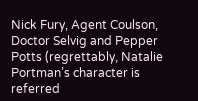Nick Fury, Agent Coulson, Doctor Selvig and Pepper Potts (regrettably, Natalie Portman’s character is referred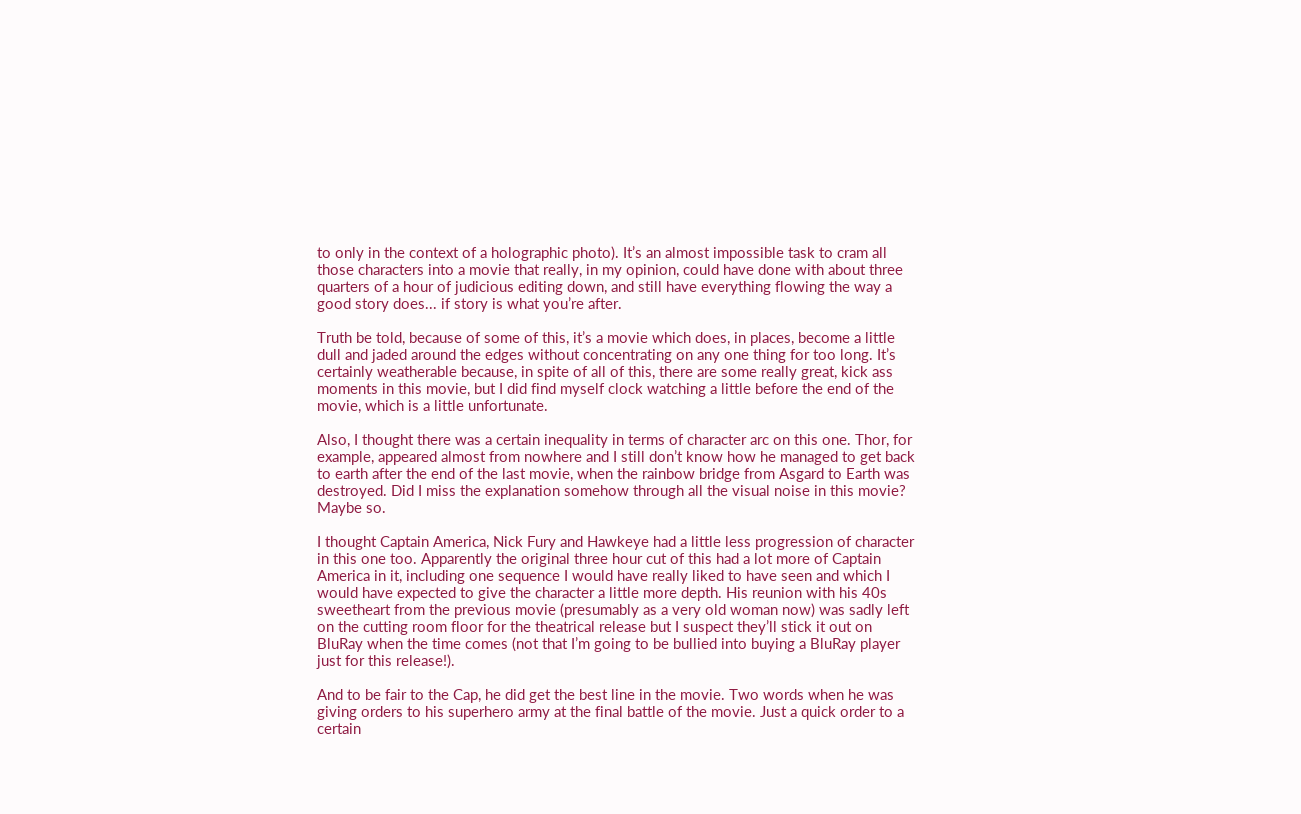to only in the context of a holographic photo). It’s an almost impossible task to cram all those characters into a movie that really, in my opinion, could have done with about three quarters of a hour of judicious editing down, and still have everything flowing the way a good story does... if story is what you’re after.

Truth be told, because of some of this, it’s a movie which does, in places, become a little dull and jaded around the edges without concentrating on any one thing for too long. It’s certainly weatherable because, in spite of all of this, there are some really great, kick ass moments in this movie, but I did find myself clock watching a little before the end of the movie, which is a little unfortunate.

Also, I thought there was a certain inequality in terms of character arc on this one. Thor, for example, appeared almost from nowhere and I still don’t know how he managed to get back to earth after the end of the last movie, when the rainbow bridge from Asgard to Earth was destroyed. Did I miss the explanation somehow through all the visual noise in this movie? Maybe so.

I thought Captain America, Nick Fury and Hawkeye had a little less progression of character in this one too. Apparently the original three hour cut of this had a lot more of Captain America in it, including one sequence I would have really liked to have seen and which I would have expected to give the character a little more depth. His reunion with his 40s sweetheart from the previous movie (presumably as a very old woman now) was sadly left on the cutting room floor for the theatrical release but I suspect they’ll stick it out on BluRay when the time comes (not that I’m going to be bullied into buying a BluRay player just for this release!).

And to be fair to the Cap, he did get the best line in the movie. Two words when he was giving orders to his superhero army at the final battle of the movie. Just a quick order to a certain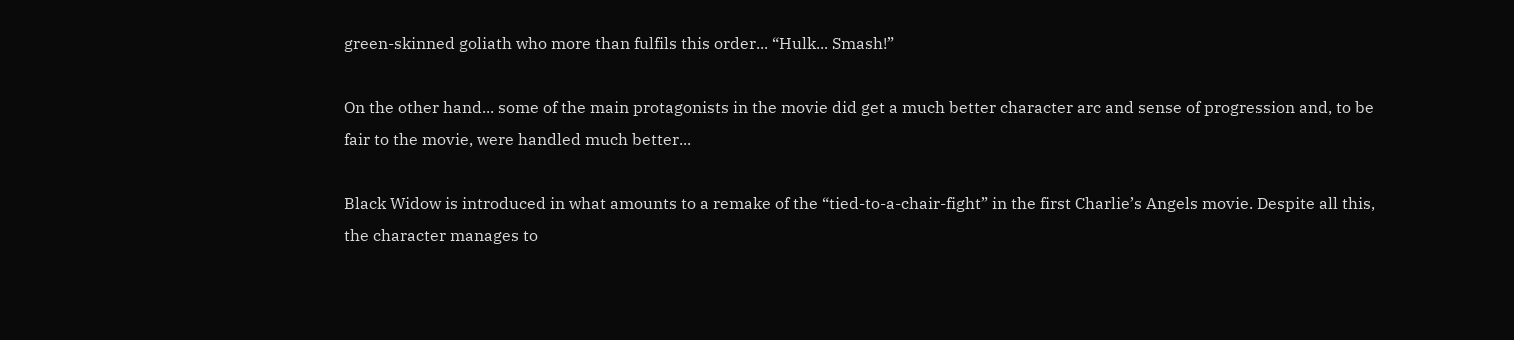green-skinned goliath who more than fulfils this order... “Hulk... Smash!”

On the other hand... some of the main protagonists in the movie did get a much better character arc and sense of progression and, to be fair to the movie, were handled much better...

Black Widow is introduced in what amounts to a remake of the “tied-to-a-chair-fight” in the first Charlie’s Angels movie. Despite all this, the character manages to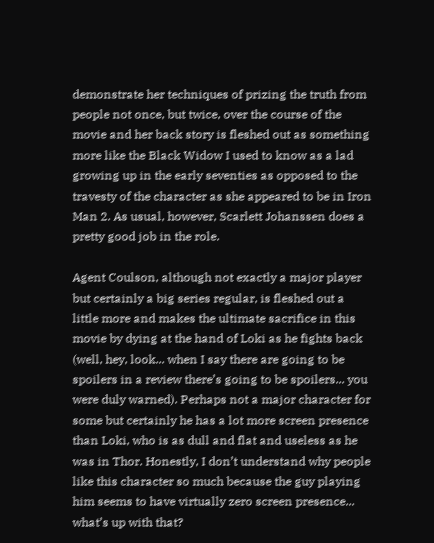demonstrate her techniques of prizing the truth from people not once, but twice, over the course of the movie and her back story is fleshed out as something more like the Black Widow I used to know as a lad growing up in the early seventies as opposed to the travesty of the character as she appeared to be in Iron Man 2. As usual, however, Scarlett Johanssen does a pretty good job in the role.

Agent Coulson, although not exactly a major player but certainly a big series regular, is fleshed out a little more and makes the ultimate sacrifice in this movie by dying at the hand of Loki as he fights back (well, hey, look... when I say there are going to be spoilers in a review there’s going to be spoilers... you were duly warned). Perhaps not a major character for some but certainly he has a lot more screen presence than Loki, who is as dull and flat and useless as he was in Thor. Honestly, I don’t understand why people like this character so much because the guy playing him seems to have virtually zero screen presence... what’s up with that?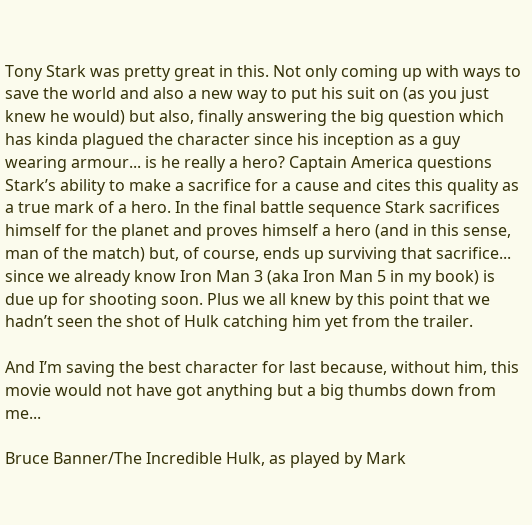Tony Stark was pretty great in this. Not only coming up with ways to save the world and also a new way to put his suit on (as you just knew he would) but also, finally answering the big question which has kinda plagued the character since his inception as a guy wearing armour... is he really a hero? Captain America questions Stark’s ability to make a sacrifice for a cause and cites this quality as a true mark of a hero. In the final battle sequence Stark sacrifices himself for the planet and proves himself a hero (and in this sense, man of the match) but, of course, ends up surviving that sacrifice... since we already know Iron Man 3 (aka Iron Man 5 in my book) is due up for shooting soon. Plus we all knew by this point that we hadn’t seen the shot of Hulk catching him yet from the trailer.

And I’m saving the best character for last because, without him, this movie would not have got anything but a big thumbs down from me...

Bruce Banner/The Incredible Hulk, as played by Mark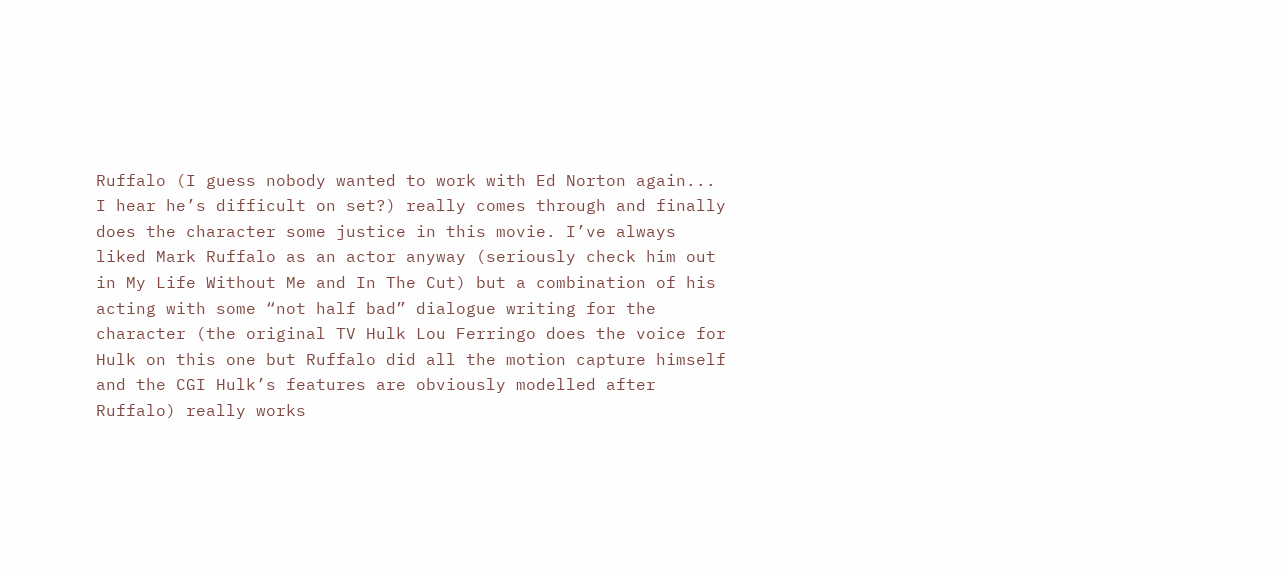Ruffalo (I guess nobody wanted to work with Ed Norton again... I hear he’s difficult on set?) really comes through and finally does the character some justice in this movie. I’ve always liked Mark Ruffalo as an actor anyway (seriously check him out in My Life Without Me and In The Cut) but a combination of his acting with some “not half bad” dialogue writing for the character (the original TV Hulk Lou Ferringo does the voice for Hulk on this one but Ruffalo did all the motion capture himself and the CGI Hulk’s features are obviously modelled after Ruffalo) really works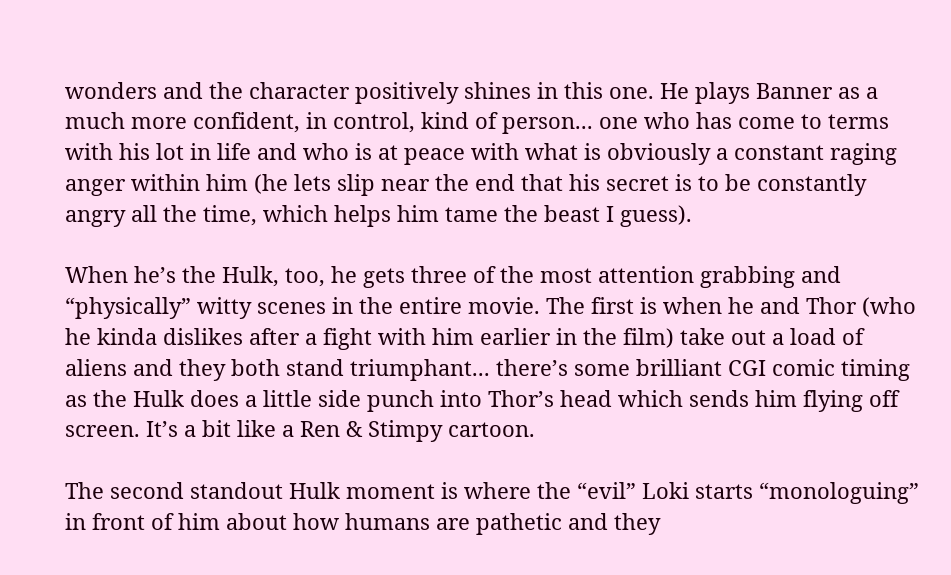wonders and the character positively shines in this one. He plays Banner as a much more confident, in control, kind of person... one who has come to terms with his lot in life and who is at peace with what is obviously a constant raging anger within him (he lets slip near the end that his secret is to be constantly angry all the time, which helps him tame the beast I guess).

When he’s the Hulk, too, he gets three of the most attention grabbing and “physically” witty scenes in the entire movie. The first is when he and Thor (who he kinda dislikes after a fight with him earlier in the film) take out a load of aliens and they both stand triumphant... there’s some brilliant CGI comic timing as the Hulk does a little side punch into Thor’s head which sends him flying off screen. It’s a bit like a Ren & Stimpy cartoon.

The second standout Hulk moment is where the “evil” Loki starts “monologuing” in front of him about how humans are pathetic and they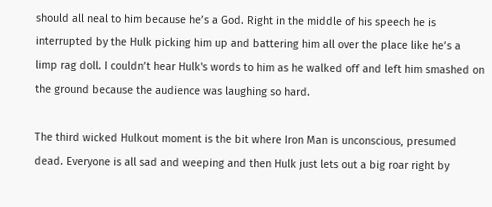should all neal to him because he’s a God. Right in the middle of his speech he is interrupted by the Hulk picking him up and battering him all over the place like he’s a limp rag doll. I couldn’t hear Hulk's words to him as he walked off and left him smashed on the ground because the audience was laughing so hard.

The third wicked Hulkout moment is the bit where Iron Man is unconscious, presumed dead. Everyone is all sad and weeping and then Hulk just lets out a big roar right by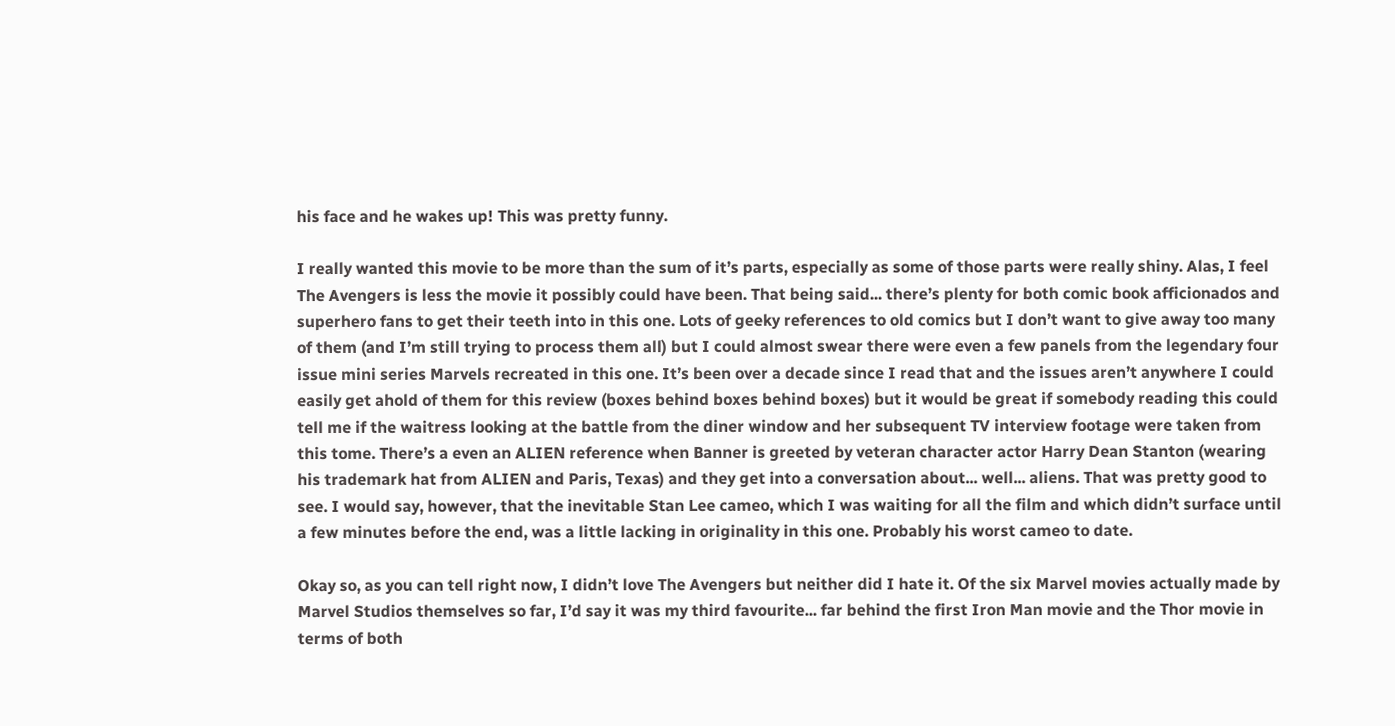his face and he wakes up! This was pretty funny.

I really wanted this movie to be more than the sum of it’s parts, especially as some of those parts were really shiny. Alas, I feel The Avengers is less the movie it possibly could have been. That being said... there’s plenty for both comic book afficionados and superhero fans to get their teeth into in this one. Lots of geeky references to old comics but I don’t want to give away too many of them (and I’m still trying to process them all) but I could almost swear there were even a few panels from the legendary four issue mini series Marvels recreated in this one. It’s been over a decade since I read that and the issues aren’t anywhere I could easily get ahold of them for this review (boxes behind boxes behind boxes) but it would be great if somebody reading this could tell me if the waitress looking at the battle from the diner window and her subsequent TV interview footage were taken from this tome. There’s a even an ALIEN reference when Banner is greeted by veteran character actor Harry Dean Stanton (wearing his trademark hat from ALIEN and Paris, Texas) and they get into a conversation about... well... aliens. That was pretty good to see. I would say, however, that the inevitable Stan Lee cameo, which I was waiting for all the film and which didn’t surface until a few minutes before the end, was a little lacking in originality in this one. Probably his worst cameo to date.

Okay so, as you can tell right now, I didn’t love The Avengers but neither did I hate it. Of the six Marvel movies actually made by Marvel Studios themselves so far, I’d say it was my third favourite... far behind the first Iron Man movie and the Thor movie in terms of both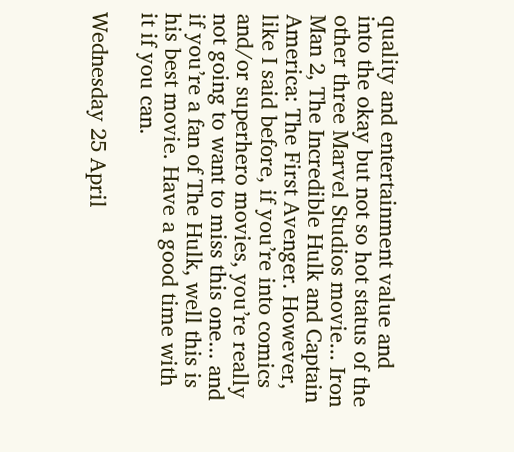quality and entertainment value and into the okay but not so hot status of the other three Marvel Studios movie... Iron Man 2, The Incredible Hulk and Captain America: The First Avenger. However, like I said before, if you’re into comics and/or superhero movies, you’re really not going to want to miss this one... and if you’re a fan of The Hulk, well this is his best movie. Have a good time with it if you can.

Wednesday 25 April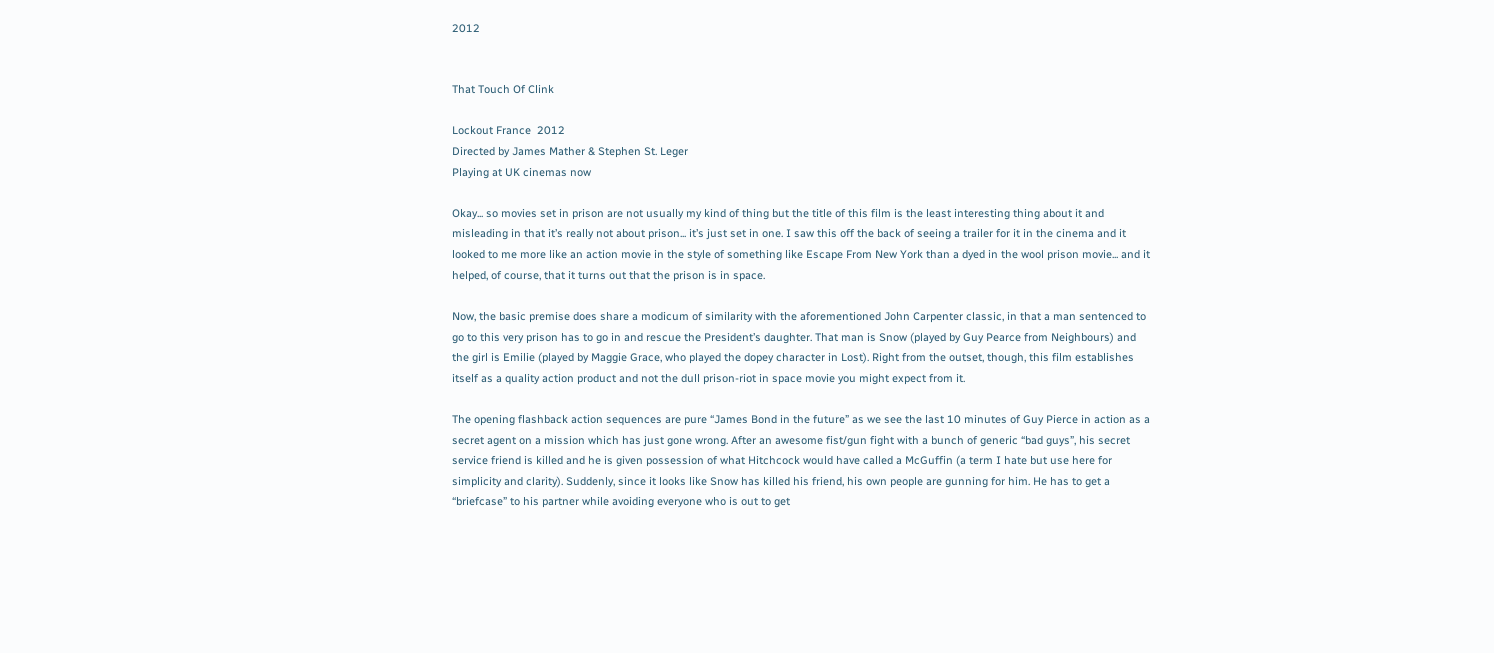2012


That Touch Of Clink

Lockout France  2012
Directed by James Mather & Stephen St. Leger
Playing at UK cinemas now

Okay... so movies set in prison are not usually my kind of thing but the title of this film is the least interesting thing about it and misleading in that it’s really not about prison... it’s just set in one. I saw this off the back of seeing a trailer for it in the cinema and it looked to me more like an action movie in the style of something like Escape From New York than a dyed in the wool prison movie... and it helped, of course, that it turns out that the prison is in space.

Now, the basic premise does share a modicum of similarity with the aforementioned John Carpenter classic, in that a man sentenced to go to this very prison has to go in and rescue the President’s daughter. That man is Snow (played by Guy Pearce from Neighbours) and the girl is Emilie (played by Maggie Grace, who played the dopey character in Lost). Right from the outset, though, this film establishes itself as a quality action product and not the dull prison-riot in space movie you might expect from it.

The opening flashback action sequences are pure “James Bond in the future” as we see the last 10 minutes of Guy Pierce in action as a secret agent on a mission which has just gone wrong. After an awesome fist/gun fight with a bunch of generic “bad guys”, his secret service friend is killed and he is given possession of what Hitchcock would have called a McGuffin (a term I hate but use here for simplicity and clarity). Suddenly, since it looks like Snow has killed his friend, his own people are gunning for him. He has to get a “briefcase” to his partner while avoiding everyone who is out to get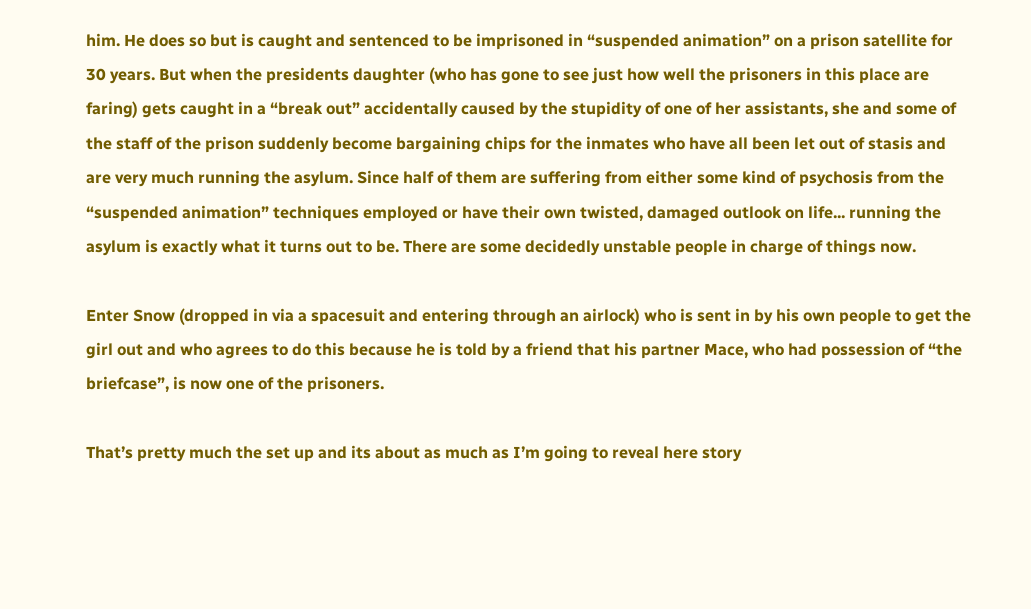him. He does so but is caught and sentenced to be imprisoned in “suspended animation” on a prison satellite for 30 years. But when the presidents daughter (who has gone to see just how well the prisoners in this place are faring) gets caught in a “break out” accidentally caused by the stupidity of one of her assistants, she and some of the staff of the prison suddenly become bargaining chips for the inmates who have all been let out of stasis and are very much running the asylum. Since half of them are suffering from either some kind of psychosis from the “suspended animation” techniques employed or have their own twisted, damaged outlook on life... running the asylum is exactly what it turns out to be. There are some decidedly unstable people in charge of things now.

Enter Snow (dropped in via a spacesuit and entering through an airlock) who is sent in by his own people to get the girl out and who agrees to do this because he is told by a friend that his partner Mace, who had possession of “the briefcase”, is now one of the prisoners.

That’s pretty much the set up and its about as much as I’m going to reveal here story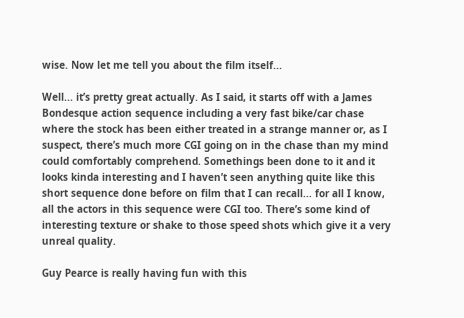wise. Now let me tell you about the film itself...

Well... it’s pretty great actually. As I said, it starts off with a James Bondesque action sequence including a very fast bike/car chase where the stock has been either treated in a strange manner or, as I suspect, there’s much more CGI going on in the chase than my mind could comfortably comprehend. Somethings been done to it and it looks kinda interesting and I haven’t seen anything quite like this short sequence done before on film that I can recall... for all I know, all the actors in this sequence were CGI too. There’s some kind of interesting texture or shake to those speed shots which give it a very unreal quality.

Guy Pearce is really having fun with this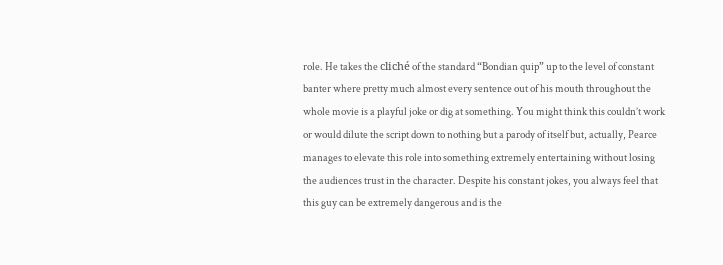role. He takes the cliché of the standard “Bondian quip” up to the level of constant banter where pretty much almost every sentence out of his mouth throughout the whole movie is a playful joke or dig at something. You might think this couldn’t work or would dilute the script down to nothing but a parody of itself but, actually, Pearce manages to elevate this role into something extremely entertaining without losing the audiences trust in the character. Despite his constant jokes, you always feel that this guy can be extremely dangerous and is the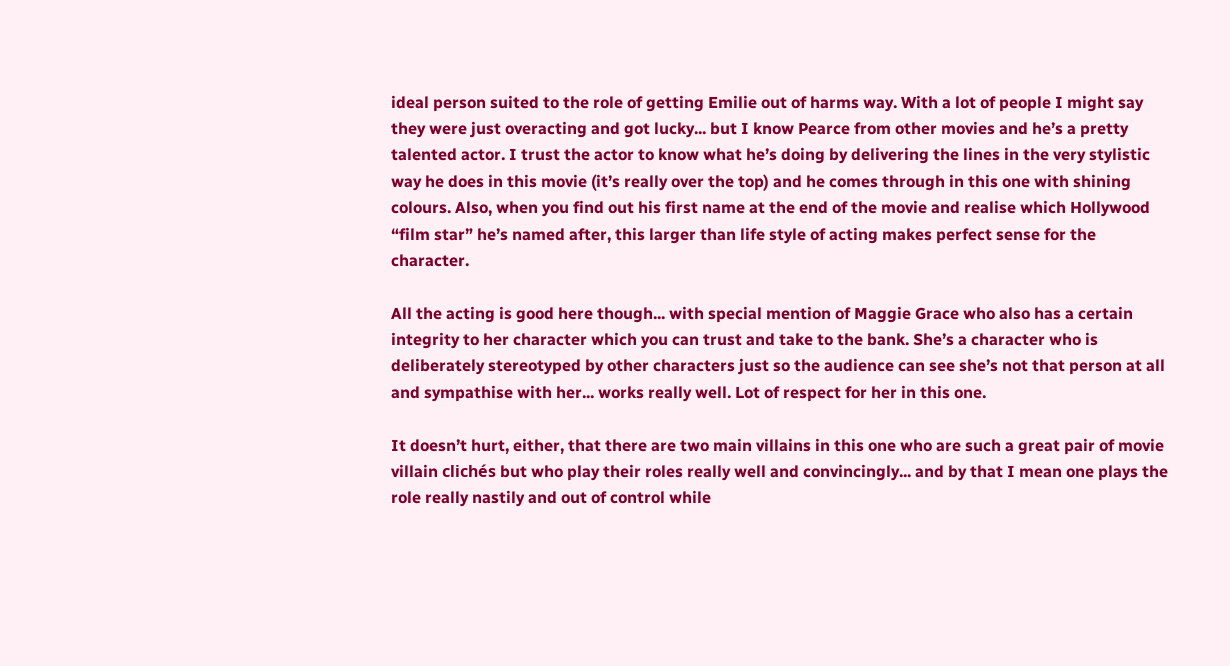ideal person suited to the role of getting Emilie out of harms way. With a lot of people I might say they were just overacting and got lucky... but I know Pearce from other movies and he’s a pretty talented actor. I trust the actor to know what he’s doing by delivering the lines in the very stylistic way he does in this movie (it’s really over the top) and he comes through in this one with shining colours. Also, when you find out his first name at the end of the movie and realise which Hollywood “film star” he’s named after, this larger than life style of acting makes perfect sense for the character.

All the acting is good here though... with special mention of Maggie Grace who also has a certain integrity to her character which you can trust and take to the bank. She’s a character who is deliberately stereotyped by other characters just so the audience can see she’s not that person at all and sympathise with her... works really well. Lot of respect for her in this one.

It doesn’t hurt, either, that there are two main villains in this one who are such a great pair of movie villain clichés but who play their roles really well and convincingly... and by that I mean one plays the role really nastily and out of control while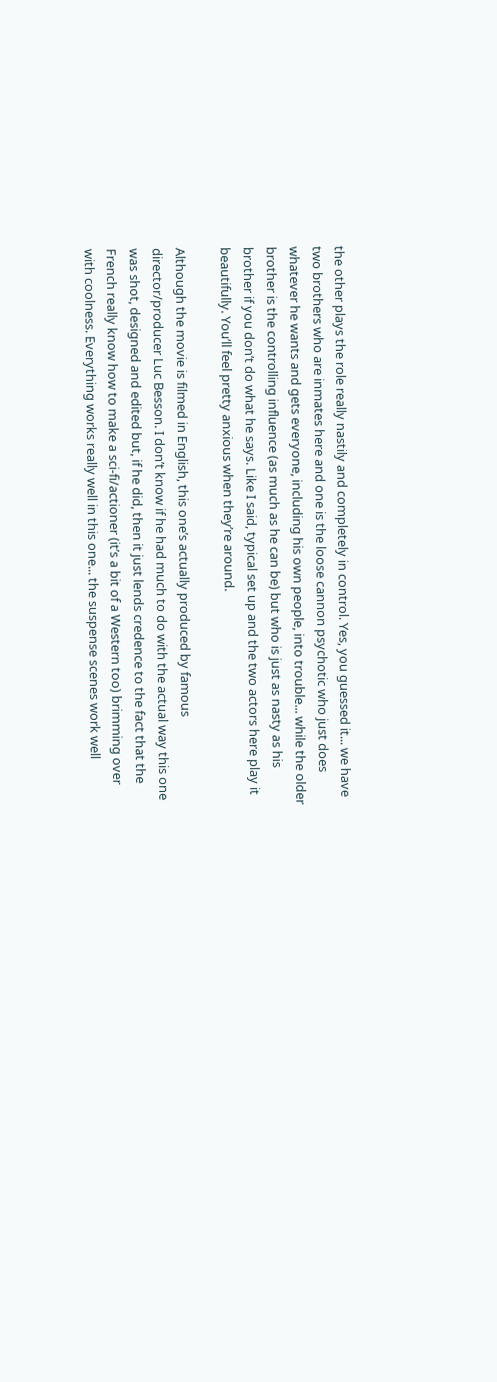the other plays the role really nastily and completely in control. Yes, you guessed it... we have two brothers who are inmates here and one is the loose cannon psychotic who just does whatever he wants and gets everyone, including his own people, into trouble... while the older brother is the controlling influence (as much as he can be) but who is just as nasty as his brother if you don’t do what he says. Like I said, typical set up and the two actors here play it beautifully. You’ll feel pretty anxious when they’re around.

Although the movie is filmed in English, this one’s actually produced by famous director/producer Luc Besson. I don’t know if he had much to do with the actual way this one was shot, designed and edited but, if he did, then it just lends credence to the fact that the French really know how to make a sci-fi/actioner (it’s a bit of a Western too) brimming over with coolness. Everything works really well in this one... the suspense scenes work well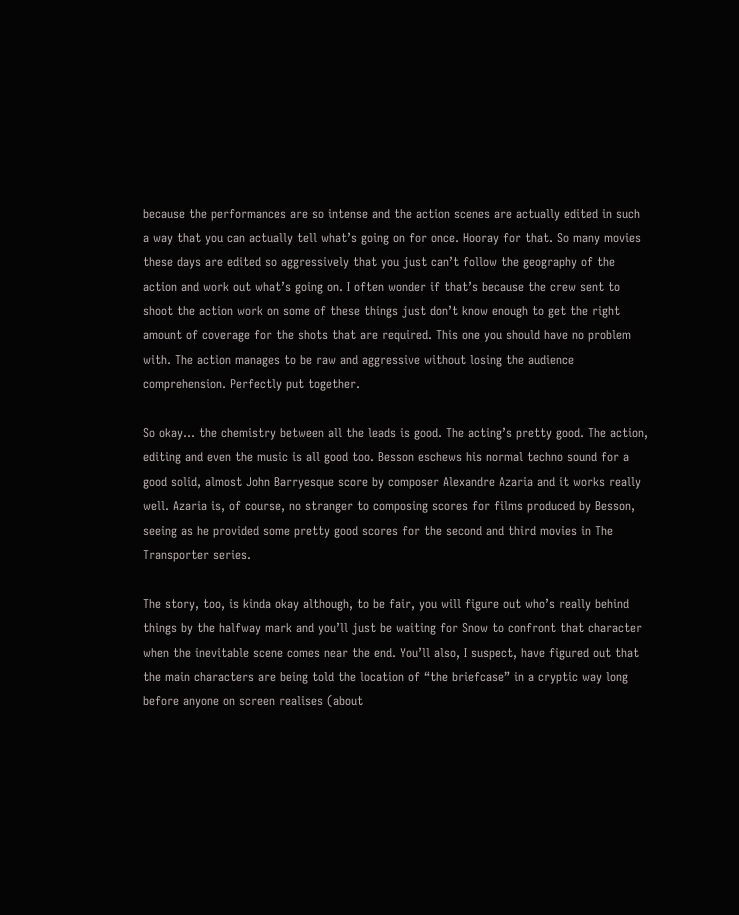because the performances are so intense and the action scenes are actually edited in such a way that you can actually tell what’s going on for once. Hooray for that. So many movies these days are edited so aggressively that you just can’t follow the geography of the action and work out what’s going on. I often wonder if that’s because the crew sent to shoot the action work on some of these things just don’t know enough to get the right amount of coverage for the shots that are required. This one you should have no problem with. The action manages to be raw and aggressive without losing the audience comprehension. Perfectly put together.

So okay... the chemistry between all the leads is good. The acting’s pretty good. The action, editing and even the music is all good too. Besson eschews his normal techno sound for a good solid, almost John Barryesque score by composer Alexandre Azaria and it works really well. Azaria is, of course, no stranger to composing scores for films produced by Besson, seeing as he provided some pretty good scores for the second and third movies in The Transporter series.

The story, too, is kinda okay although, to be fair, you will figure out who’s really behind things by the halfway mark and you’ll just be waiting for Snow to confront that character when the inevitable scene comes near the end. You’ll also, I suspect, have figured out that the main characters are being told the location of “the briefcase” in a cryptic way long before anyone on screen realises (about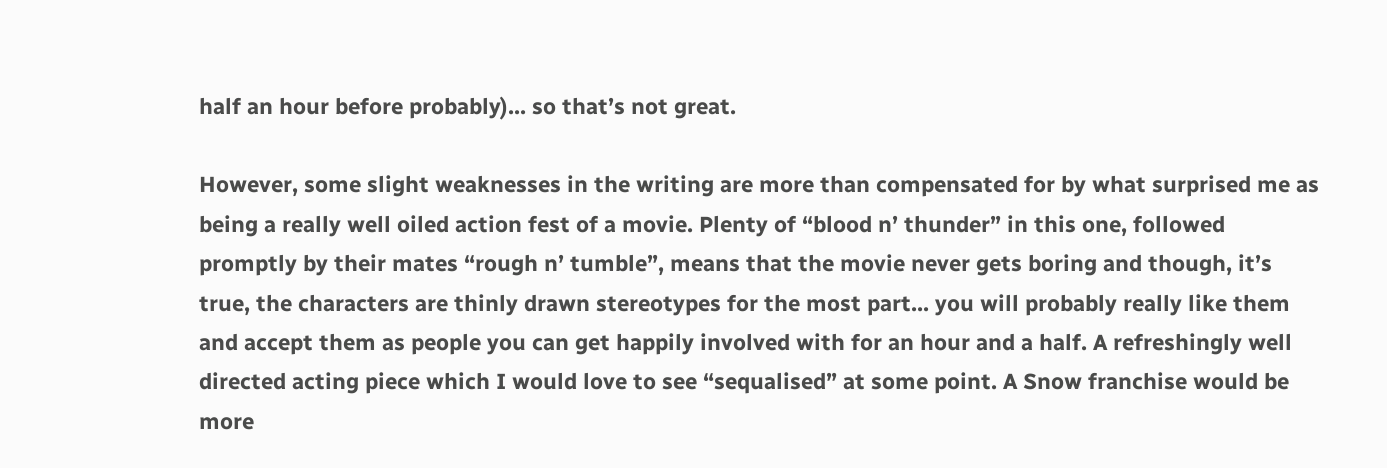half an hour before probably)... so that’s not great.

However, some slight weaknesses in the writing are more than compensated for by what surprised me as being a really well oiled action fest of a movie. Plenty of “blood n’ thunder” in this one, followed promptly by their mates “rough n’ tumble”, means that the movie never gets boring and though, it’s true, the characters are thinly drawn stereotypes for the most part... you will probably really like them and accept them as people you can get happily involved with for an hour and a half. A refreshingly well directed acting piece which I would love to see “sequalised” at some point. A Snow franchise would be more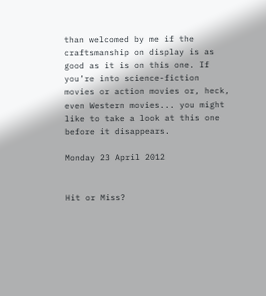than welcomed by me if the craftsmanship on display is as good as it is on this one. If you’re into science-fiction movies or action movies or, heck, even Western movies... you might like to take a look at this one before it disappears.

Monday 23 April 2012


Hit or Miss?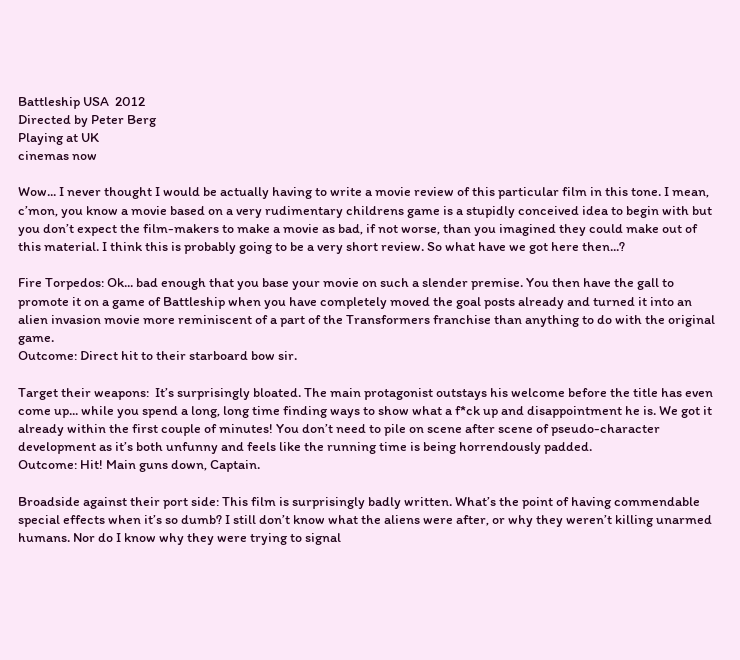Battleship USA  2012
Directed by Peter Berg
Playing at UK
cinemas now

Wow... I never thought I would be actually having to write a movie review of this particular film in this tone. I mean, c’mon, you know a movie based on a very rudimentary childrens game is a stupidly conceived idea to begin with but you don’t expect the film-makers to make a movie as bad, if not worse, than you imagined they could make out of this material. I think this is probably going to be a very short review. So what have we got here then...?

Fire Torpedos: Ok... bad enough that you base your movie on such a slender premise. You then have the gall to promote it on a game of Battleship when you have completely moved the goal posts already and turned it into an alien invasion movie more reminiscent of a part of the Transformers franchise than anything to do with the original game.
Outcome: Direct hit to their starboard bow sir.

Target their weapons:  It’s surprisingly bloated. The main protagonist outstays his welcome before the title has even come up... while you spend a long, long time finding ways to show what a f*ck up and disappointment he is. We got it already within the first couple of minutes! You don’t need to pile on scene after scene of pseudo-character development as it’s both unfunny and feels like the running time is being horrendously padded.
Outcome: Hit! Main guns down, Captain.

Broadside against their port side: This film is surprisingly badly written. What’s the point of having commendable special effects when it’s so dumb? I still don’t know what the aliens were after, or why they weren’t killing unarmed humans. Nor do I know why they were trying to signal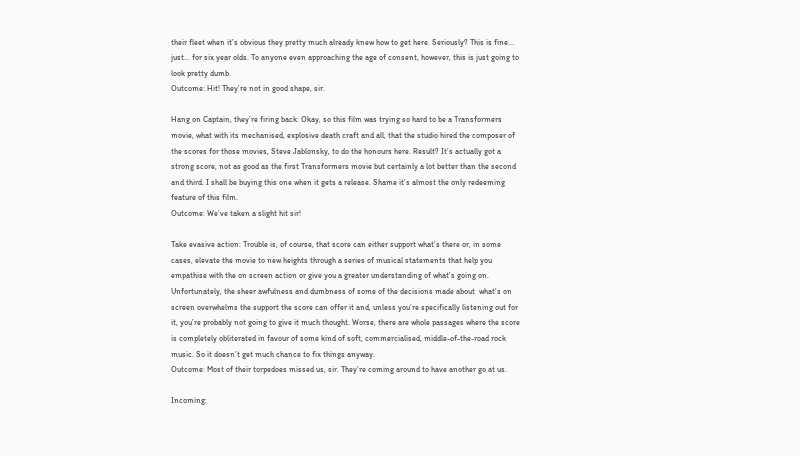their fleet when it’s obvious they pretty much already knew how to get here. Seriously? This is fine... just... for six year olds. To anyone even approaching the age of consent, however, this is just going to look pretty dumb.
Outcome: Hit! They’re not in good shape, sir.

Hang on Captain, they’re firing back: Okay, so this film was trying so hard to be a Transformers movie, what with its mechanised, explosive death craft and all, that the studio hired the composer of the scores for those movies, Steve Jablonsky, to do the honours here. Result? It’s actually got a strong score, not as good as the first Transformers movie but certainly a lot better than the second and third. I shall be buying this one when it gets a release. Shame it’s almost the only redeeming feature of this film.
Outcome: We’ve taken a slight hit sir!

Take evasive action: Trouble is, of course, that score can either support what’s there or, in some cases, elevate the movie to new heights through a series of musical statements that help you empathise with the on screen action or give you a greater understanding of what’s going on. Unfortunately, the sheer awfulness and dumbness of some of the decisions made about  what’s on screen overwhelms the support the score can offer it and, unless you’re specifically listening out for it, you’re probably not going to give it much thought. Worse, there are whole passages where the score is completely obliterated in favour of some kind of soft, commercialised, middle-of-the-road rock music. So it doesn’t get much chance to fix things anyway.
Outcome: Most of their torpedoes missed us, sir. They’re coming around to have another go at us.

Incoming: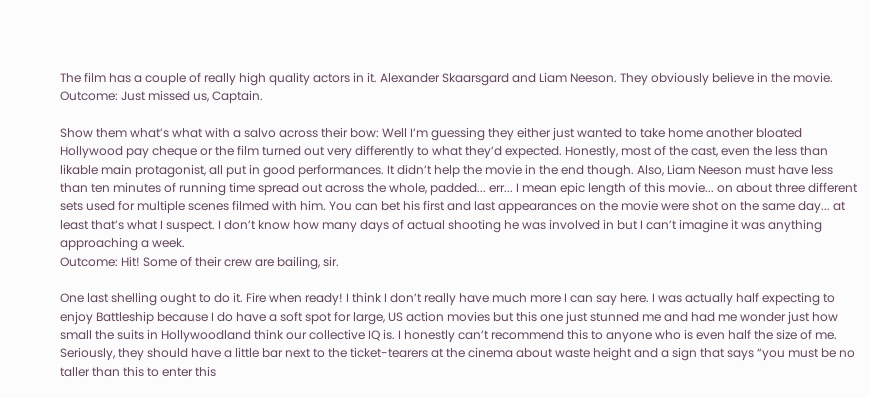The film has a couple of really high quality actors in it. Alexander Skaarsgard and Liam Neeson. They obviously believe in the movie.
Outcome: Just missed us, Captain.

Show them what’s what with a salvo across their bow: Well I’m guessing they either just wanted to take home another bloated Hollywood pay cheque or the film turned out very differently to what they’d expected. Honestly, most of the cast, even the less than likable main protagonist, all put in good performances. It didn’t help the movie in the end though. Also, Liam Neeson must have less than ten minutes of running time spread out across the whole, padded... err... I mean epic length of this movie... on about three different sets used for multiple scenes filmed with him. You can bet his first and last appearances on the movie were shot on the same day... at least that’s what I suspect. I don’t know how many days of actual shooting he was involved in but I can’t imagine it was anything approaching a week.
Outcome: Hit! Some of their crew are bailing, sir.

One last shelling ought to do it. Fire when ready! I think I don’t really have much more I can say here. I was actually half expecting to enjoy Battleship because I do have a soft spot for large, US action movies but this one just stunned me and had me wonder just how small the suits in Hollywoodland think our collective IQ is. I honestly can’t recommend this to anyone who is even half the size of me. Seriously, they should have a little bar next to the ticket-tearers at the cinema about waste height and a sign that says “you must be no taller than this to enter this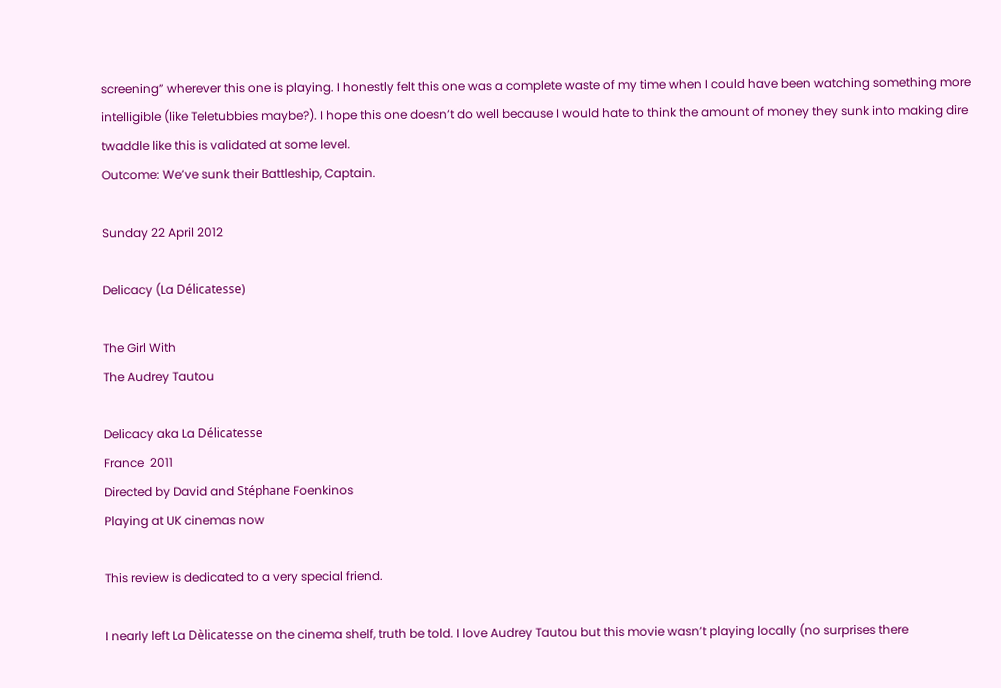screening” wherever this one is playing. I honestly felt this one was a complete waste of my time when I could have been watching something more intelligible (like Teletubbies maybe?). I hope this one doesn’t do well because I would hate to think the amount of money they sunk into making dire twaddle like this is validated at some level.
Outcome: We’ve sunk their Battleship, Captain.

Sunday 22 April 2012

Delicacy (La Délicatesse)

The Girl With
The Audrey Tautou

Delicacy aka La Délicatesse
France  2011
Directed by David and Stéphane Foenkinos
Playing at UK cinemas now

This review is dedicated to a very special friend.

I nearly left La Dèlicatesse on the cinema shelf, truth be told. I love Audrey Tautou but this movie wasn’t playing locally (no surprises there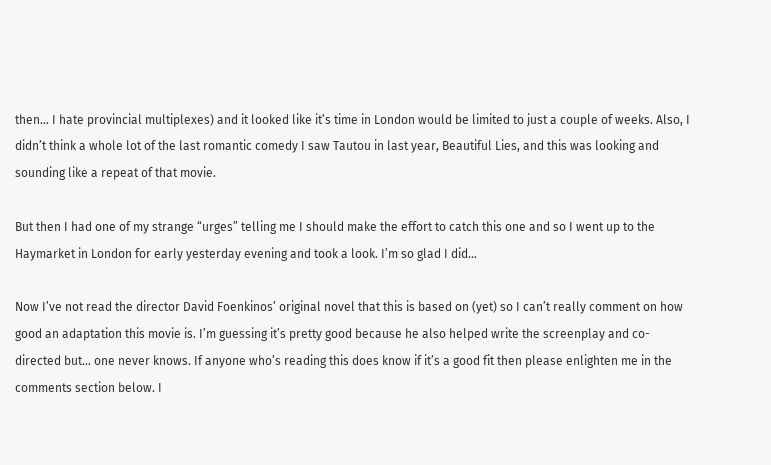then... I hate provincial multiplexes) and it looked like it’s time in London would be limited to just a couple of weeks. Also, I didn’t think a whole lot of the last romantic comedy I saw Tautou in last year, Beautiful Lies, and this was looking and sounding like a repeat of that movie.

But then I had one of my strange “urges” telling me I should make the effort to catch this one and so I went up to the Haymarket in London for early yesterday evening and took a look. I’m so glad I did...

Now I’ve not read the director David Foenkinos’ original novel that this is based on (yet) so I can’t really comment on how good an adaptation this movie is. I’m guessing it’s pretty good because he also helped write the screenplay and co-directed but... one never knows. If anyone who’s reading this does know if it’s a good fit then please enlighten me in the comments section below. I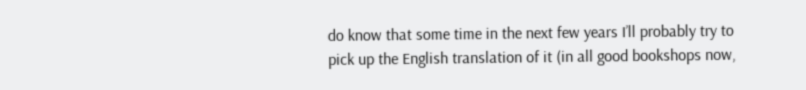do know that some time in the next few years I’ll probably try to pick up the English translation of it (in all good bookshops now,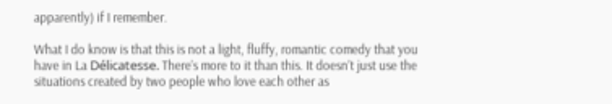apparently) if I remember.

What I do know is that this is not a light, fluffy, romantic comedy that you have in La Délicatesse. There’s more to it than this. It doesn’t just use the situations created by two people who love each other as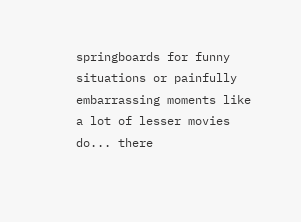springboards for funny situations or painfully embarrassing moments like a lot of lesser movies do... there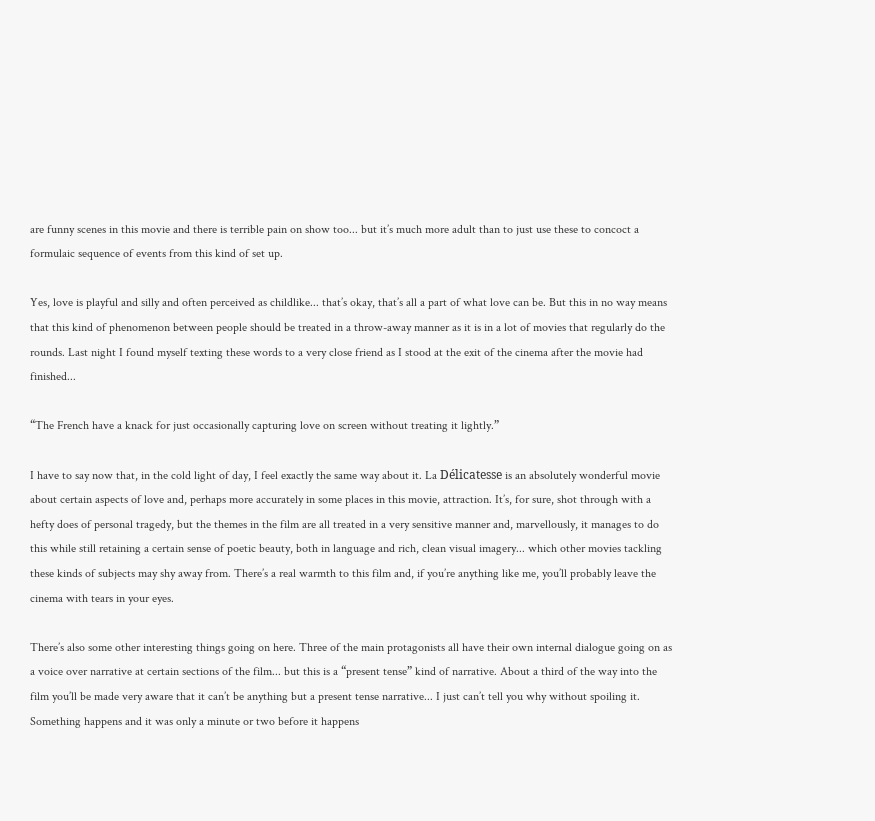are funny scenes in this movie and there is terrible pain on show too... but it’s much more adult than to just use these to concoct a formulaic sequence of events from this kind of set up.

Yes, love is playful and silly and often perceived as childlike... that’s okay, that’s all a part of what love can be. But this in no way means that this kind of phenomenon between people should be treated in a throw-away manner as it is in a lot of movies that regularly do the rounds. Last night I found myself texting these words to a very close friend as I stood at the exit of the cinema after the movie had finished...

“The French have a knack for just occasionally capturing love on screen without treating it lightly.”

I have to say now that, in the cold light of day, I feel exactly the same way about it. La Délicatesse is an absolutely wonderful movie about certain aspects of love and, perhaps more accurately in some places in this movie, attraction. It’s, for sure, shot through with a hefty does of personal tragedy, but the themes in the film are all treated in a very sensitive manner and, marvellously, it manages to do this while still retaining a certain sense of poetic beauty, both in language and rich, clean visual imagery... which other movies tackling these kinds of subjects may shy away from. There’s a real warmth to this film and, if you’re anything like me, you’ll probably leave the cinema with tears in your eyes.

There’s also some other interesting things going on here. Three of the main protagonists all have their own internal dialogue going on as a voice over narrative at certain sections of the film... but this is a “present tense” kind of narrative. About a third of the way into the film you’ll be made very aware that it can’t be anything but a present tense narrative... I just can’t tell you why without spoiling it. Something happens and it was only a minute or two before it happens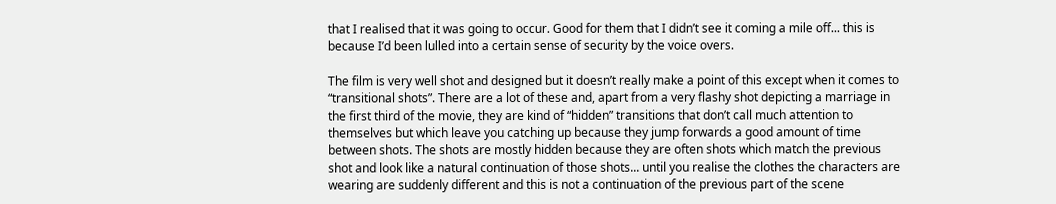that I realised that it was going to occur. Good for them that I didn’t see it coming a mile off... this is because I’d been lulled into a certain sense of security by the voice overs.

The film is very well shot and designed but it doesn’t really make a point of this except when it comes to “transitional shots”. There are a lot of these and, apart from a very flashy shot depicting a marriage in the first third of the movie, they are kind of “hidden” transitions that don’t call much attention to themselves but which leave you catching up because they jump forwards a good amount of time between shots. The shots are mostly hidden because they are often shots which match the previous shot and look like a natural continuation of those shots... until you realise the clothes the characters are wearing are suddenly different and this is not a continuation of the previous part of the scene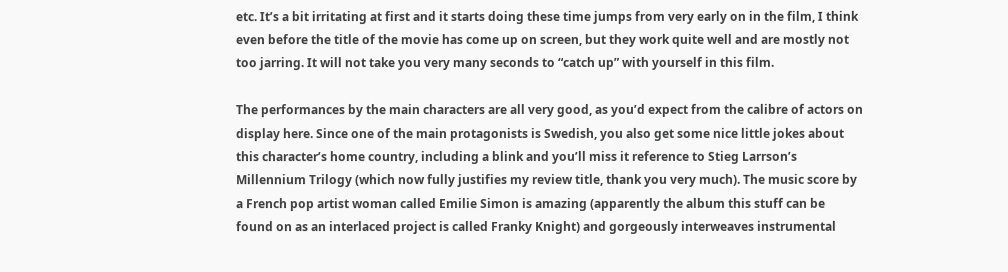etc. It’s a bit irritating at first and it starts doing these time jumps from very early on in the film, I think even before the title of the movie has come up on screen, but they work quite well and are mostly not too jarring. It will not take you very many seconds to “catch up” with yourself in this film.

The performances by the main characters are all very good, as you’d expect from the calibre of actors on display here. Since one of the main protagonists is Swedish, you also get some nice little jokes about this character’s home country, including a blink and you’ll miss it reference to Stieg Larrson’s Millennium Trilogy (which now fully justifies my review title, thank you very much). The music score by a French pop artist woman called Emilie Simon is amazing (apparently the album this stuff can be found on as an interlaced project is called Franky Knight) and gorgeously interweaves instrumental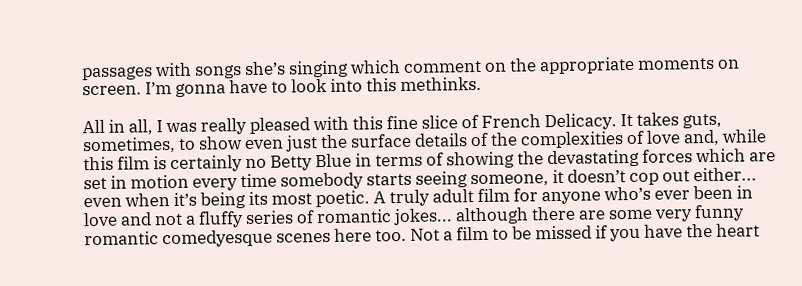passages with songs she’s singing which comment on the appropriate moments on screen. I’m gonna have to look into this methinks.

All in all, I was really pleased with this fine slice of French Delicacy. It takes guts, sometimes, to show even just the surface details of the complexities of love and, while this film is certainly no Betty Blue in terms of showing the devastating forces which are set in motion every time somebody starts seeing someone, it doesn’t cop out either... even when it’s being its most poetic. A truly adult film for anyone who’s ever been in love and not a fluffy series of romantic jokes... although there are some very funny romantic comedyesque scenes here too. Not a film to be missed if you have the heart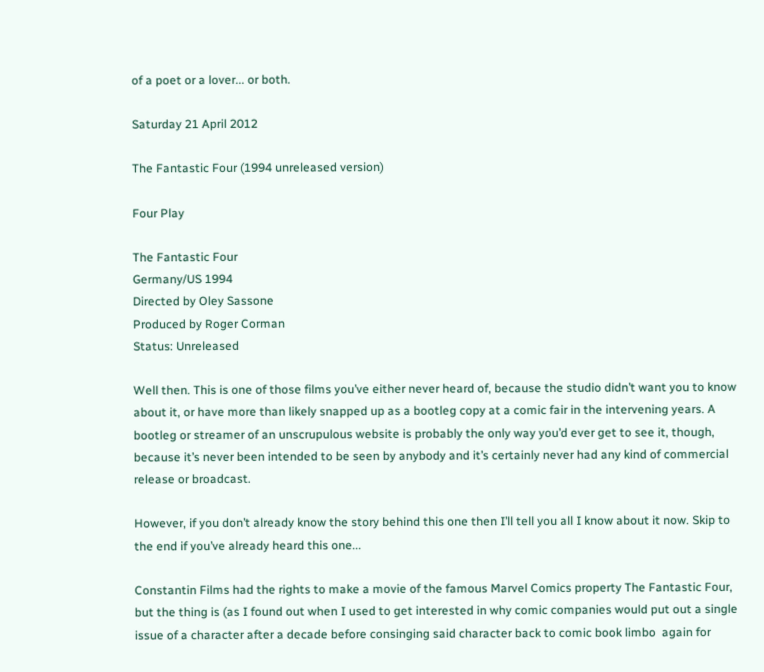of a poet or a lover... or both.

Saturday 21 April 2012

The Fantastic Four (1994 unreleased version)

Four Play

The Fantastic Four
Germany/US 1994
Directed by Oley Sassone
Produced by Roger Corman
Status: Unreleased

Well then. This is one of those films you’ve either never heard of, because the studio didn’t want you to know about it, or have more than likely snapped up as a bootleg copy at a comic fair in the intervening years. A bootleg or streamer of an unscrupulous website is probably the only way you’d ever get to see it, though, because it’s never been intended to be seen by anybody and it’s certainly never had any kind of commercial release or broadcast.

However, if you don’t already know the story behind this one then I’ll tell you all I know about it now. Skip to the end if you’ve already heard this one...

Constantin Films had the rights to make a movie of the famous Marvel Comics property The Fantastic Four, but the thing is (as I found out when I used to get interested in why comic companies would put out a single issue of a character after a decade before consinging said character back to comic book limbo  again for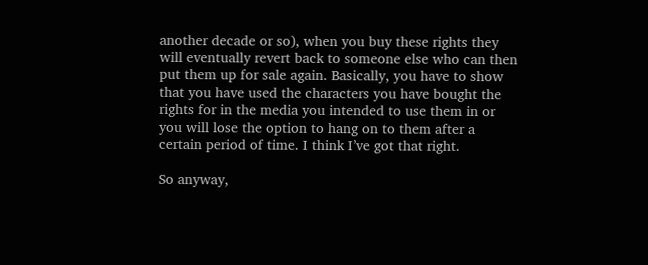another decade or so), when you buy these rights they will eventually revert back to someone else who can then put them up for sale again. Basically, you have to show that you have used the characters you have bought the rights for in the media you intended to use them in or you will lose the option to hang on to them after a certain period of time. I think I’ve got that right.

So anyway,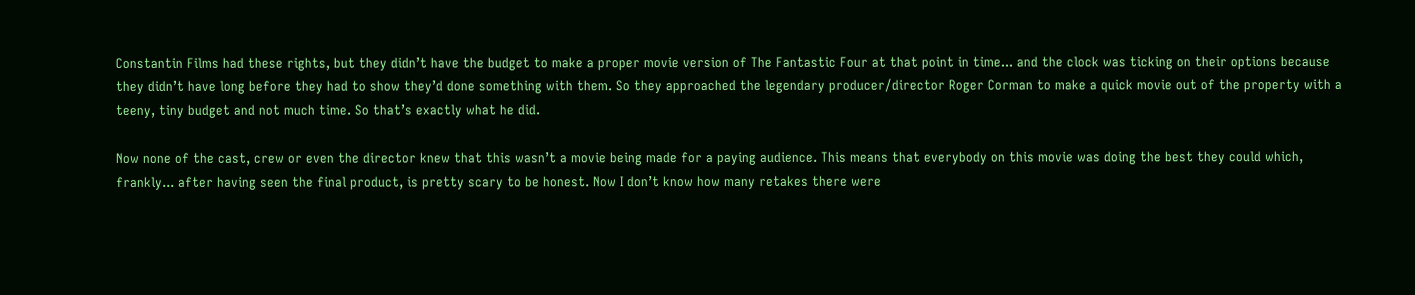Constantin Films had these rights, but they didn’t have the budget to make a proper movie version of The Fantastic Four at that point in time... and the clock was ticking on their options because they didn’t have long before they had to show they’d done something with them. So they approached the legendary producer/director Roger Corman to make a quick movie out of the property with a teeny, tiny budget and not much time. So that’s exactly what he did.

Now none of the cast, crew or even the director knew that this wasn’t a movie being made for a paying audience. This means that everybody on this movie was doing the best they could which, frankly... after having seen the final product, is pretty scary to be honest. Now I don’t know how many retakes there were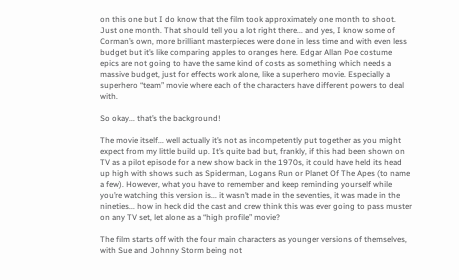on this one but I do know that the film took approximately one month to shoot. Just one month. That should tell you a lot right there... and yes, I know some of Corman’s own, more brilliant masterpieces were done in less time and with even less budget but it’s like comparing apples to oranges here. Edgar Allan Poe costume epics are not going to have the same kind of costs as something which needs a massive budget, just for effects work alone, like a superhero movie. Especially a superhero “team” movie where each of the characters have different powers to deal with.

So okay... that’s the background!

The movie itself... well actually it’s not as incompetently put together as you might expect from my little build up. It’s quite bad but, frankly, if this had been shown on TV as a pilot episode for a new show back in the 1970s, it could have held its head up high with shows such as Spiderman, Logans Run or Planet Of The Apes (to name a few). However, what you have to remember and keep reminding yourself while you’re watching this version is... it wasn’t made in the seventies, it was made in the nineties... how in heck did the cast and crew think this was ever going to pass muster on any TV set, let alone as a “high profile” movie?

The film starts off with the four main characters as younger versions of themselves, with Sue and Johnny Storm being not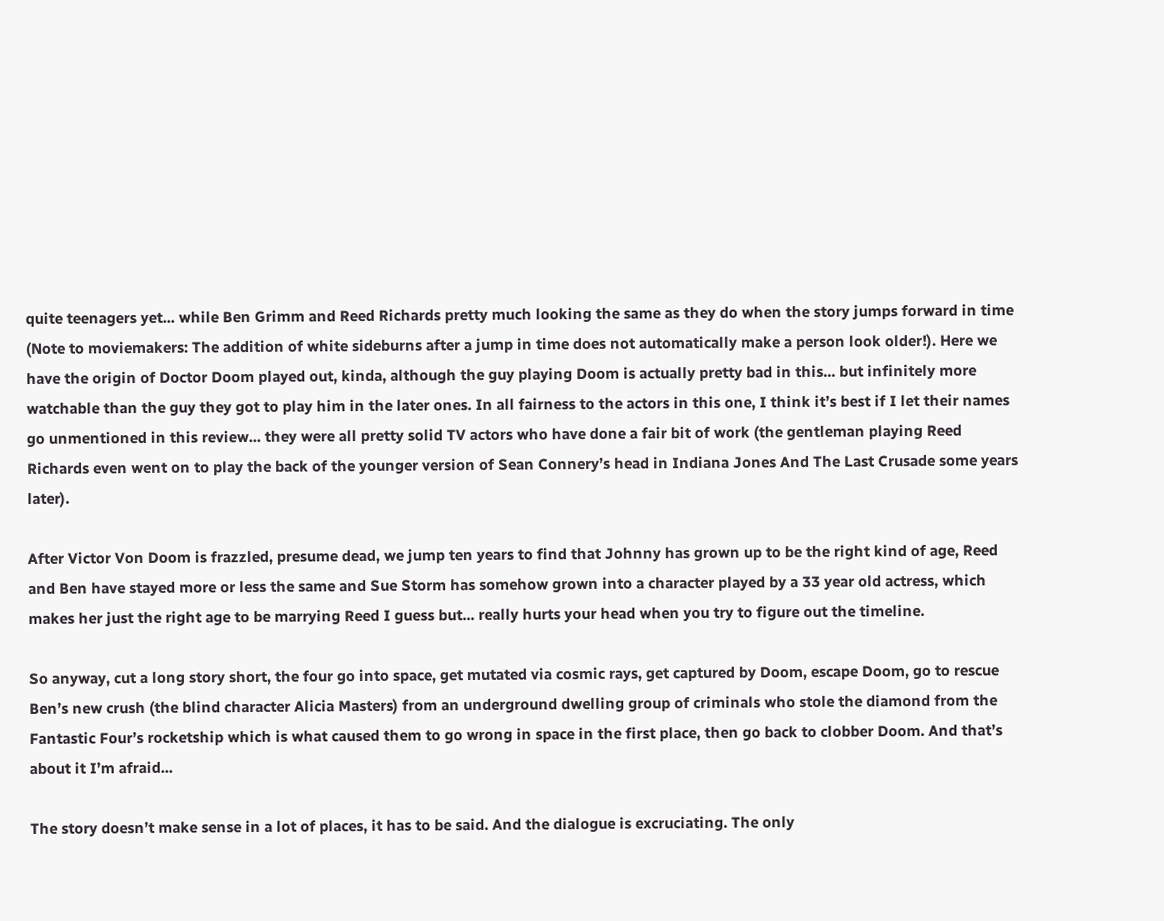quite teenagers yet... while Ben Grimm and Reed Richards pretty much looking the same as they do when the story jumps forward in time (Note to moviemakers: The addition of white sideburns after a jump in time does not automatically make a person look older!). Here we have the origin of Doctor Doom played out, kinda, although the guy playing Doom is actually pretty bad in this... but infinitely more watchable than the guy they got to play him in the later ones. In all fairness to the actors in this one, I think it’s best if I let their names go unmentioned in this review... they were all pretty solid TV actors who have done a fair bit of work (the gentleman playing Reed Richards even went on to play the back of the younger version of Sean Connery’s head in Indiana Jones And The Last Crusade some years later).

After Victor Von Doom is frazzled, presume dead, we jump ten years to find that Johnny has grown up to be the right kind of age, Reed and Ben have stayed more or less the same and Sue Storm has somehow grown into a character played by a 33 year old actress, which makes her just the right age to be marrying Reed I guess but... really hurts your head when you try to figure out the timeline.

So anyway, cut a long story short, the four go into space, get mutated via cosmic rays, get captured by Doom, escape Doom, go to rescue Ben’s new crush (the blind character Alicia Masters) from an underground dwelling group of criminals who stole the diamond from the Fantastic Four’s rocketship which is what caused them to go wrong in space in the first place, then go back to clobber Doom. And that’s about it I’m afraid...

The story doesn’t make sense in a lot of places, it has to be said. And the dialogue is excruciating. The only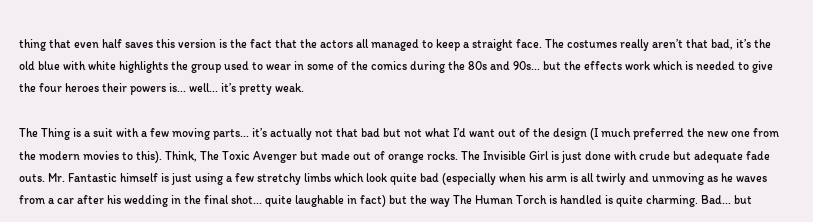thing that even half saves this version is the fact that the actors all managed to keep a straight face. The costumes really aren’t that bad, it’s the old blue with white highlights the group used to wear in some of the comics during the 80s and 90s... but the effects work which is needed to give the four heroes their powers is... well... it’s pretty weak.

The Thing is a suit with a few moving parts... it’s actually not that bad but not what I’d want out of the design (I much preferred the new one from the modern movies to this). Think, The Toxic Avenger but made out of orange rocks. The Invisible Girl is just done with crude but adequate fade outs. Mr. Fantastic himself is just using a few stretchy limbs which look quite bad (especially when his arm is all twirly and unmoving as he waves from a car after his wedding in the final shot... quite laughable in fact) but the way The Human Torch is handled is quite charming. Bad... but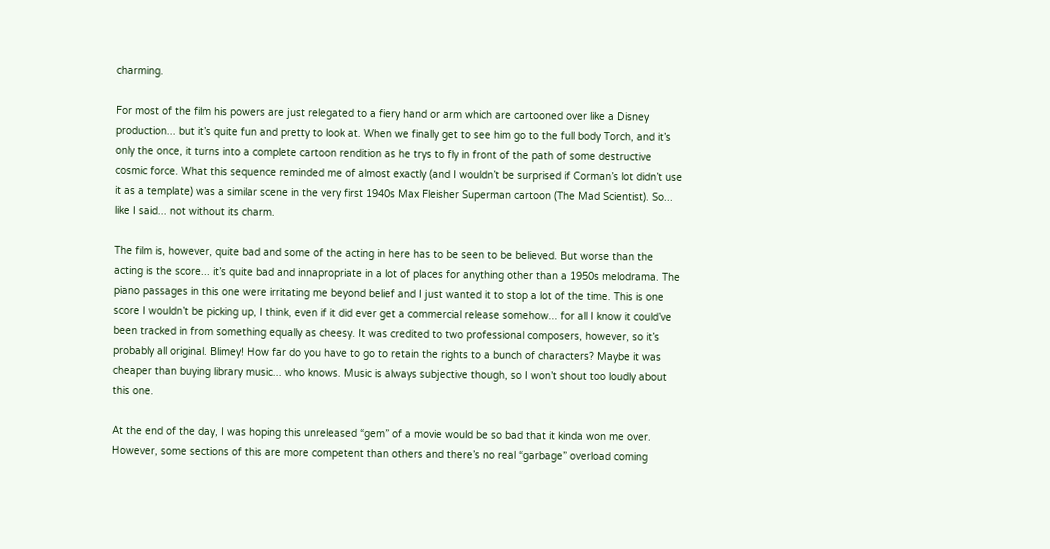charming.

For most of the film his powers are just relegated to a fiery hand or arm which are cartooned over like a Disney production... but it’s quite fun and pretty to look at. When we finally get to see him go to the full body Torch, and it’s only the once, it turns into a complete cartoon rendition as he trys to fly in front of the path of some destructive cosmic force. What this sequence reminded me of almost exactly (and I wouldn’t be surprised if Corman’s lot didn’t use it as a template) was a similar scene in the very first 1940s Max Fleisher Superman cartoon (The Mad Scientist). So... like I said... not without its charm.

The film is, however, quite bad and some of the acting in here has to be seen to be believed. But worse than the acting is the score... it’s quite bad and innapropriate in a lot of places for anything other than a 1950s melodrama. The piano passages in this one were irritating me beyond belief and I just wanted it to stop a lot of the time. This is one score I wouldn’t be picking up, I think, even if it did ever get a commercial release somehow... for all I know it could’ve been tracked in from something equally as cheesy. It was credited to two professional composers, however, so it’s probably all original. Blimey! How far do you have to go to retain the rights to a bunch of characters? Maybe it was cheaper than buying library music... who knows. Music is always subjective though, so I won’t shout too loudly about this one.

At the end of the day, I was hoping this unreleased “gem” of a movie would be so bad that it kinda won me over. However, some sections of this are more competent than others and there’s no real “garbage” overload coming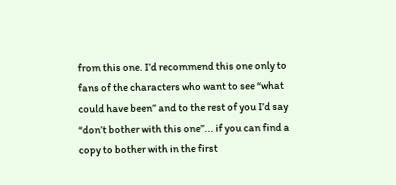from this one. I’d recommend this one only to fans of the characters who want to see “what could have been” and to the rest of you I’d say “don’t bother with this one”... if you can find a copy to bother with in the first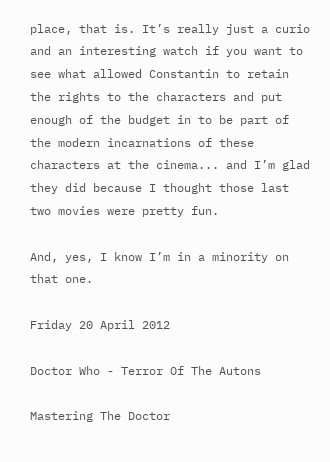place, that is. It’s really just a curio and an interesting watch if you want to see what allowed Constantin to retain the rights to the characters and put enough of the budget in to be part of the modern incarnations of these characters at the cinema... and I’m glad they did because I thought those last two movies were pretty fun.

And, yes, I know I’m in a minority on that one.

Friday 20 April 2012

Doctor Who - Terror Of The Autons

Mastering The Doctor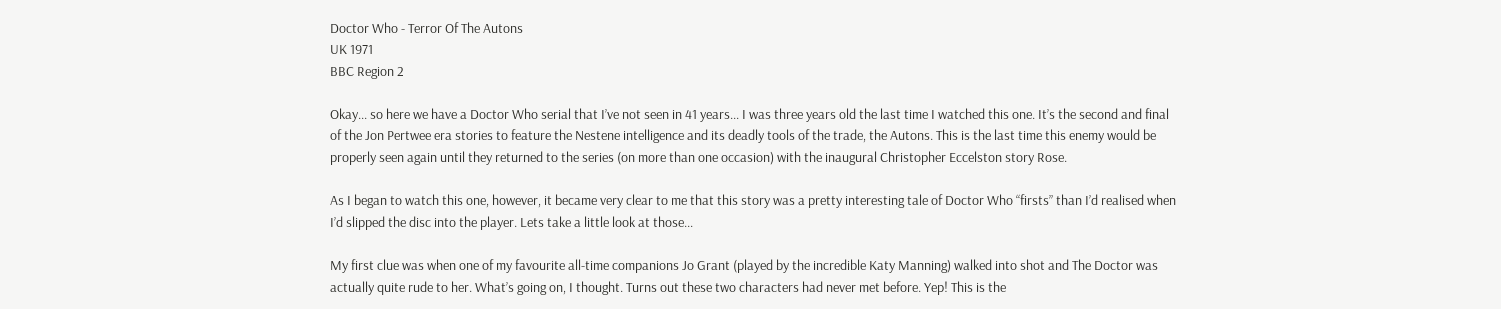Doctor Who - Terror Of The Autons
UK 1971
BBC Region 2

Okay... so here we have a Doctor Who serial that I’ve not seen in 41 years... I was three years old the last time I watched this one. It’s the second and final of the Jon Pertwee era stories to feature the Nestene intelligence and its deadly tools of the trade, the Autons. This is the last time this enemy would be properly seen again until they returned to the series (on more than one occasion) with the inaugural Christopher Eccelston story Rose.

As I began to watch this one, however, it became very clear to me that this story was a pretty interesting tale of Doctor Who “firsts” than I’d realised when I’d slipped the disc into the player. Lets take a little look at those...

My first clue was when one of my favourite all-time companions Jo Grant (played by the incredible Katy Manning) walked into shot and The Doctor was actually quite rude to her. What’s going on, I thought. Turns out these two characters had never met before. Yep! This is the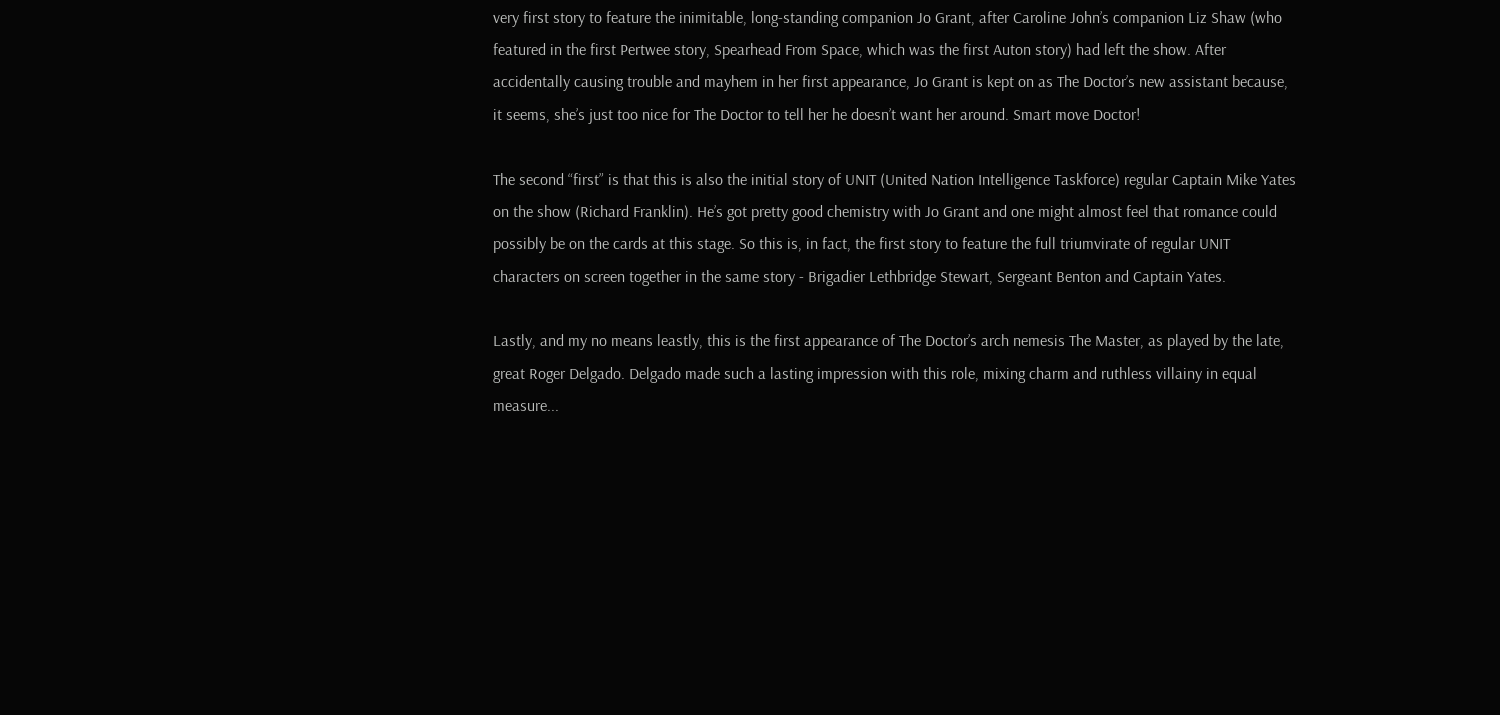very first story to feature the inimitable, long-standing companion Jo Grant, after Caroline John’s companion Liz Shaw (who featured in the first Pertwee story, Spearhead From Space, which was the first Auton story) had left the show. After accidentally causing trouble and mayhem in her first appearance, Jo Grant is kept on as The Doctor’s new assistant because, it seems, she’s just too nice for The Doctor to tell her he doesn’t want her around. Smart move Doctor!

The second “first” is that this is also the initial story of UNIT (United Nation Intelligence Taskforce) regular Captain Mike Yates on the show (Richard Franklin). He’s got pretty good chemistry with Jo Grant and one might almost feel that romance could possibly be on the cards at this stage. So this is, in fact, the first story to feature the full triumvirate of regular UNIT characters on screen together in the same story - Brigadier Lethbridge Stewart, Sergeant Benton and Captain Yates.

Lastly, and my no means leastly, this is the first appearance of The Doctor’s arch nemesis The Master, as played by the late, great Roger Delgado. Delgado made such a lasting impression with this role, mixing charm and ruthless villainy in equal measure...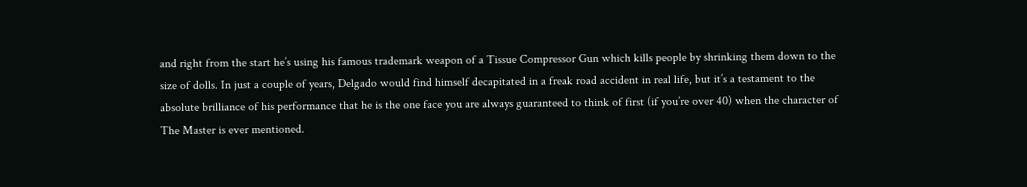and right from the start he’s using his famous trademark weapon of a Tissue Compressor Gun which kills people by shrinking them down to the size of dolls. In just a couple of years, Delgado would find himself decapitated in a freak road accident in real life, but it’s a testament to the absolute brilliance of his performance that he is the one face you are always guaranteed to think of first (if you’re over 40) when the character of The Master is ever mentioned.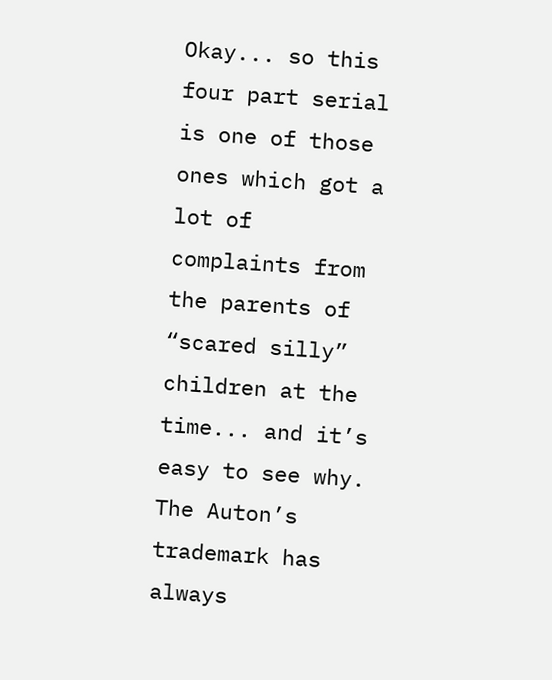Okay... so this four part serial is one of those ones which got a lot of complaints from the parents of “scared silly” children at the time... and it’s easy to see why. The Auton’s trademark has always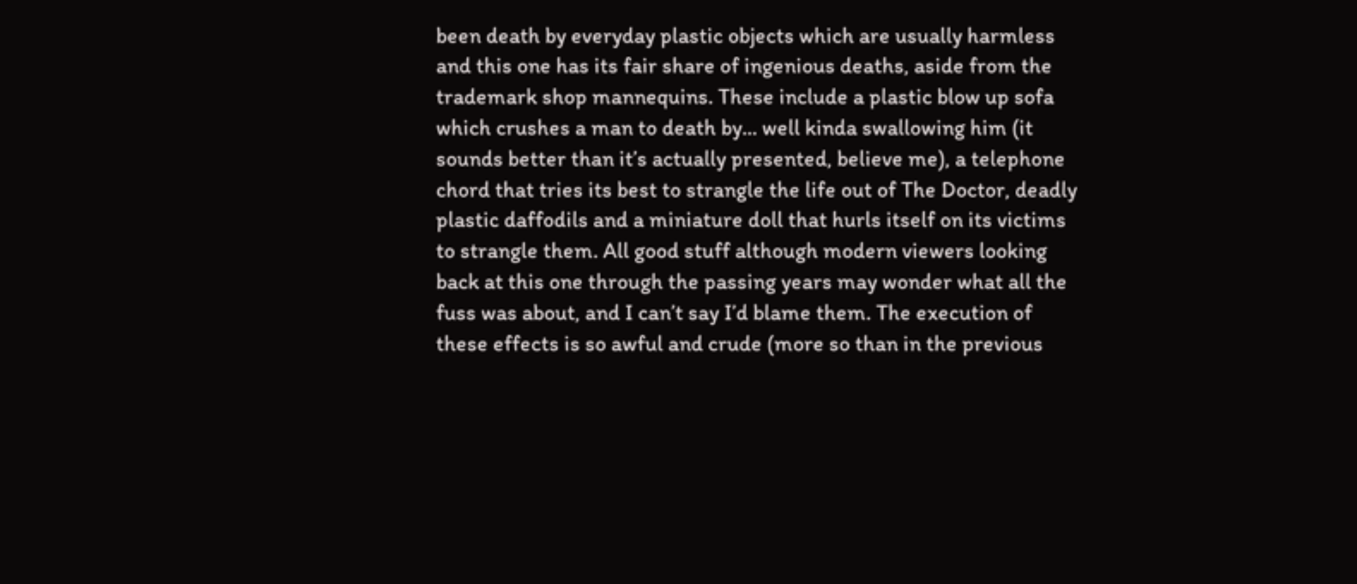been death by everyday plastic objects which are usually harmless and this one has its fair share of ingenious deaths, aside from the trademark shop mannequins. These include a plastic blow up sofa which crushes a man to death by... well kinda swallowing him (it sounds better than it’s actually presented, believe me), a telephone chord that tries its best to strangle the life out of The Doctor, deadly plastic daffodils and a miniature doll that hurls itself on its victims to strangle them. All good stuff although modern viewers looking back at this one through the passing years may wonder what all the fuss was about, and I can’t say I’d blame them. The execution of these effects is so awful and crude (more so than in the previous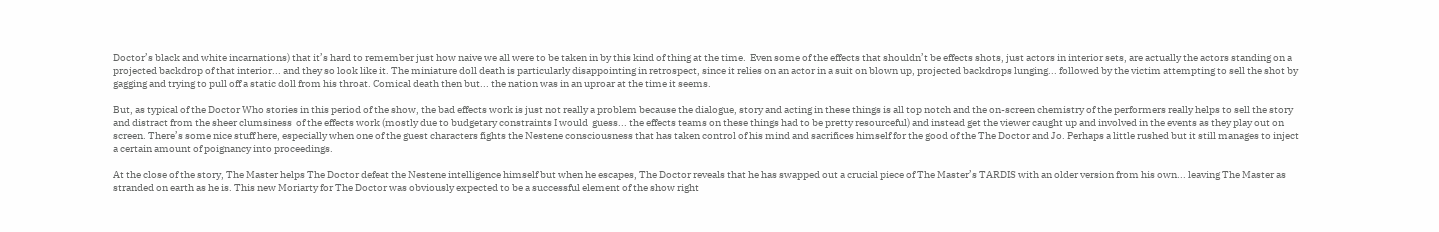Doctor’s black and white incarnations) that it’s hard to remember just how naive we all were to be taken in by this kind of thing at the time.  Even some of the effects that shouldn’t be effects shots, just actors in interior sets, are actually the actors standing on a projected backdrop of that interior... and they so look like it. The miniature doll death is particularly disappointing in retrospect, since it relies on an actor in a suit on blown up, projected backdrops lunging... followed by the victim attempting to sell the shot by gagging and trying to pull off a static doll from his throat. Comical death then but... the nation was in an uproar at the time it seems.

But, as typical of the Doctor Who stories in this period of the show, the bad effects work is just not really a problem because the dialogue, story and acting in these things is all top notch and the on-screen chemistry of the performers really helps to sell the story and distract from the sheer clumsiness  of the effects work (mostly due to budgetary constraints I would  guess... the effects teams on these things had to be pretty resourceful) and instead get the viewer caught up and involved in the events as they play out on screen. There’s some nice stuff here, especially when one of the guest characters fights the Nestene consciousness that has taken control of his mind and sacrifices himself for the good of the The Doctor and Jo. Perhaps a little rushed but it still manages to inject a certain amount of poignancy into proceedings.

At the close of the story, The Master helps The Doctor defeat the Nestene intelligence himself but when he escapes, The Doctor reveals that he has swapped out a crucial piece of The Master’s TARDIS with an older version from his own... leaving The Master as stranded on earth as he is. This new Moriarty for The Doctor was obviously expected to be a successful element of the show right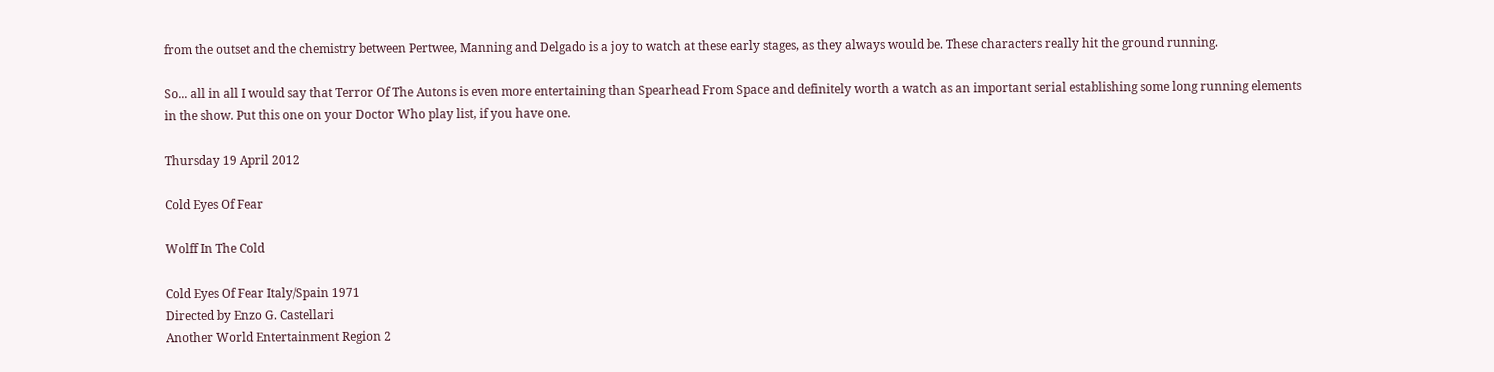from the outset and the chemistry between Pertwee, Manning and Delgado is a joy to watch at these early stages, as they always would be. These characters really hit the ground running.

So... all in all I would say that Terror Of The Autons is even more entertaining than Spearhead From Space and definitely worth a watch as an important serial establishing some long running elements in the show. Put this one on your Doctor Who play list, if you have one.

Thursday 19 April 2012

Cold Eyes Of Fear

Wolff In The Cold

Cold Eyes Of Fear Italy/Spain 1971
Directed by Enzo G. Castellari
Another World Entertainment Region 2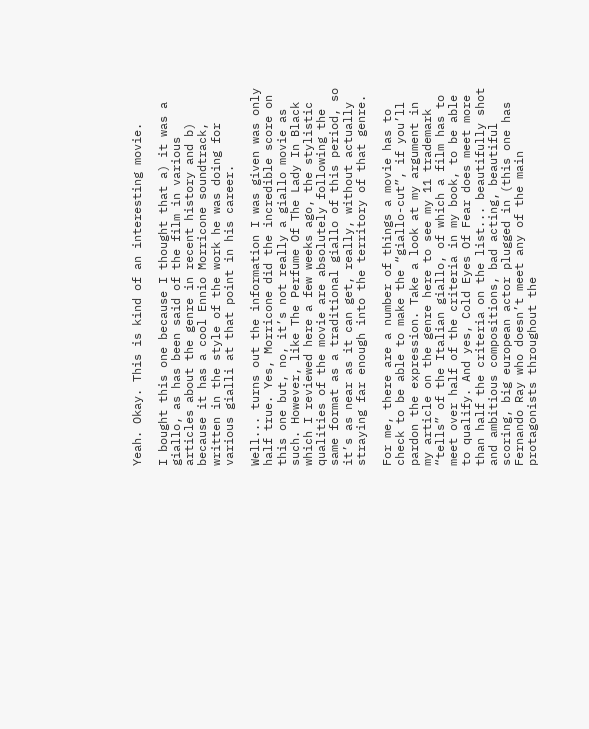Yeah. Okay. This is kind of an interesting movie.

I bought this one because I thought that a) it was a giallo, as has been said of the film in various articles about the genre in recent history and b) because it has a cool Ennio Morricone soundtrack, written in the style of the work he was doing for various gialli at that point in his career.

Well... turns out the information I was given was only half true. Yes, Morricone did the incredible score on this one but, no, it’s not really a giallo movie as such. However, like The Perfume Of The Lady In Black which I reviewed here a few weeks ago, the stylistic qualities of the movie are absolutely following the same format as a traditional giallo of this period, so it’s as near as it can get, really, without actually straying far enough into the territory of that genre.

For me, there are a number of things a movie has to check to be able to make the “giallo-cut”, if you’ll pardon the expression. Take a look at my argument in my article on the genre here to see my 11 trademark “tells” of the Italian giallo, of which a film has to meet over half of the criteria in my book, to be able to qualify. And yes, Cold Eyes Of Fear does meet more than half the criteria on the list... beautifully shot and ambitious compositions, bad acting, beautiful scoring, big european actor plugged in (this one has Fernando Ray who doesn’t meet any of the main protagonists throughout the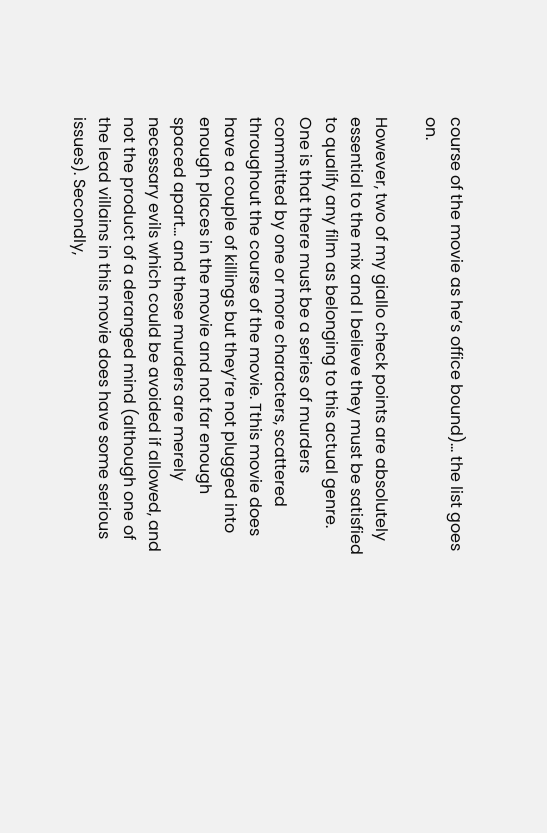course of the movie as he’s office bound)... the list goes on.

However, two of my giallo check points are absolutely essential to the mix and I believe they must be satisfied to qualify any film as belonging to this actual genre. One is that there must be a series of murders committed by one or more characters, scattered throughout the course of the movie. Tthis movie does have a couple of killings but they’re not plugged into enough places in the movie and not far enough spaced apart... and these murders are merely necessary evils which could be avoided if allowed, and not the product of a deranged mind (although one of the lead villains in this movie does have some serious issues). Secondly,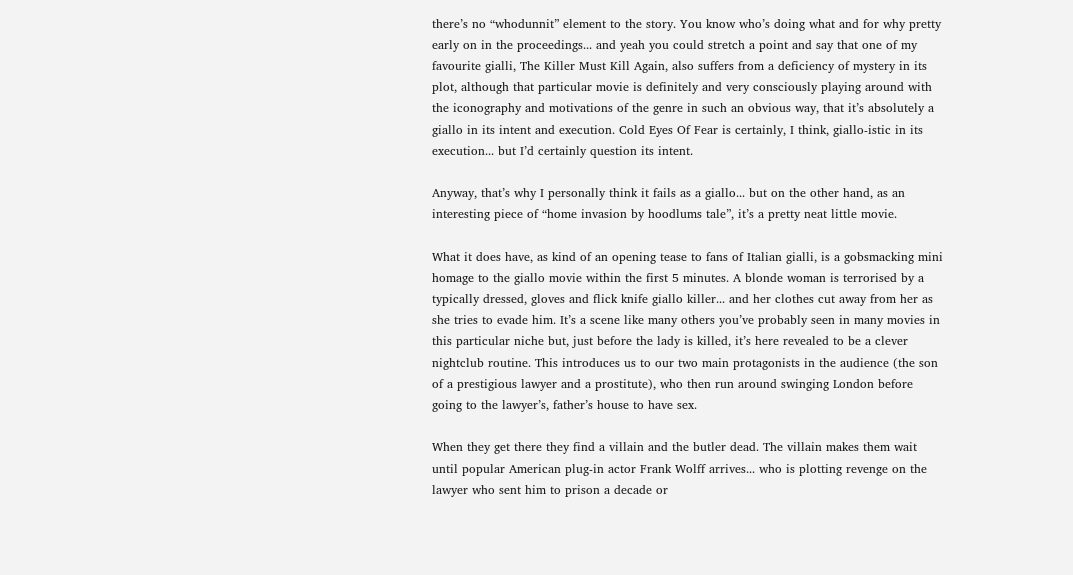there’s no “whodunnit” element to the story. You know who’s doing what and for why pretty early on in the proceedings... and yeah you could stretch a point and say that one of my favourite gialli, The Killer Must Kill Again, also suffers from a deficiency of mystery in its plot, although that particular movie is definitely and very consciously playing around with the iconography and motivations of the genre in such an obvious way, that it’s absolutely a giallo in its intent and execution. Cold Eyes Of Fear is certainly, I think, giallo-istic in its execution... but I’d certainly question its intent.

Anyway, that’s why I personally think it fails as a giallo... but on the other hand, as an interesting piece of “home invasion by hoodlums tale”, it’s a pretty neat little movie.

What it does have, as kind of an opening tease to fans of Italian gialli, is a gobsmacking mini homage to the giallo movie within the first 5 minutes. A blonde woman is terrorised by a typically dressed, gloves and flick knife giallo killer... and her clothes cut away from her as she tries to evade him. It’s a scene like many others you’ve probably seen in many movies in this particular niche but, just before the lady is killed, it’s here revealed to be a clever nightclub routine. This introduces us to our two main protagonists in the audience (the son of a prestigious lawyer and a prostitute), who then run around swinging London before going to the lawyer’s, father’s house to have sex.

When they get there they find a villain and the butler dead. The villain makes them wait until popular American plug-in actor Frank Wolff arrives... who is plotting revenge on the lawyer who sent him to prison a decade or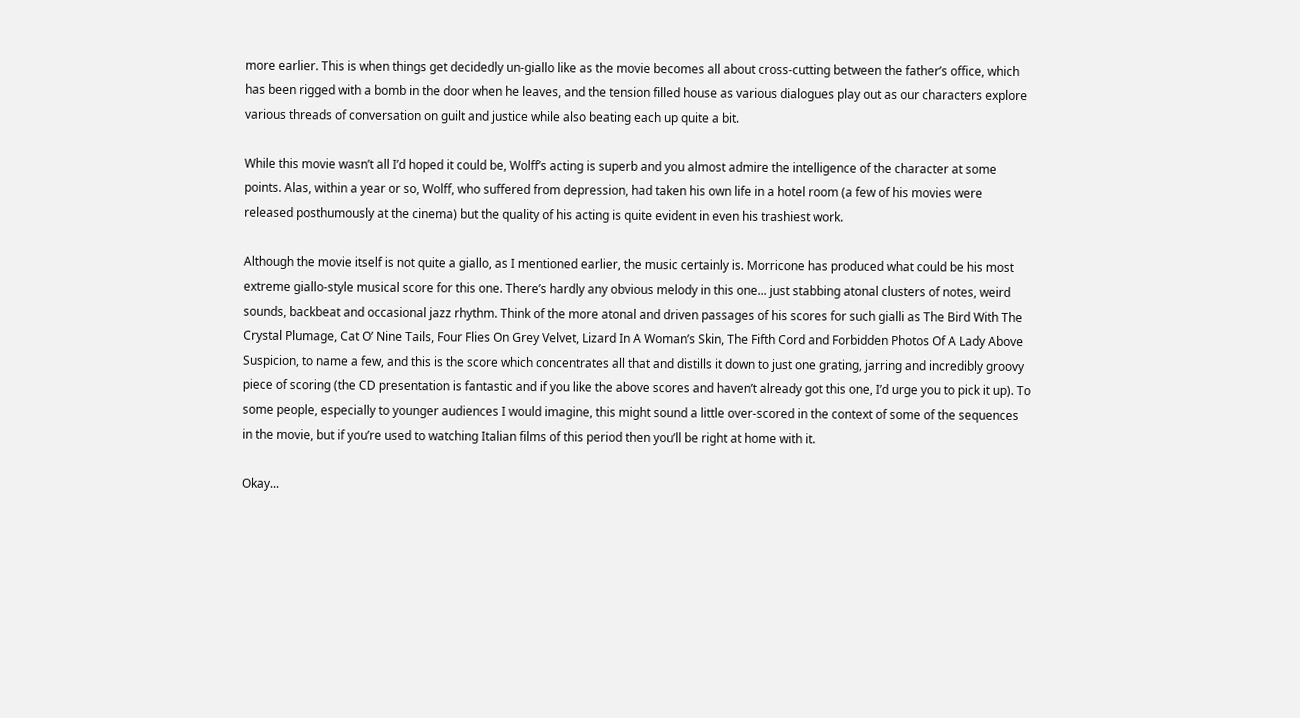more earlier. This is when things get decidedly un-giallo like as the movie becomes all about cross-cutting between the father’s office, which has been rigged with a bomb in the door when he leaves, and the tension filled house as various dialogues play out as our characters explore various threads of conversation on guilt and justice while also beating each up quite a bit.

While this movie wasn’t all I’d hoped it could be, Wolff’s acting is superb and you almost admire the intelligence of the character at some points. Alas, within a year or so, Wolff, who suffered from depression, had taken his own life in a hotel room (a few of his movies were released posthumously at the cinema) but the quality of his acting is quite evident in even his trashiest work.

Although the movie itself is not quite a giallo, as I mentioned earlier, the music certainly is. Morricone has produced what could be his most extreme giallo-style musical score for this one. There’s hardly any obvious melody in this one... just stabbing atonal clusters of notes, weird sounds, backbeat and occasional jazz rhythm. Think of the more atonal and driven passages of his scores for such gialli as The Bird With The Crystal Plumage, Cat O’ Nine Tails, Four Flies On Grey Velvet, Lizard In A Woman’s Skin, The Fifth Cord and Forbidden Photos Of A Lady Above Suspicion, to name a few, and this is the score which concentrates all that and distills it down to just one grating, jarring and incredibly groovy piece of scoring (the CD presentation is fantastic and if you like the above scores and haven’t already got this one, I’d urge you to pick it up). To some people, especially to younger audiences I would imagine, this might sound a little over-scored in the context of some of the sequences in the movie, but if you’re used to watching Italian films of this period then you’ll be right at home with it.

Okay...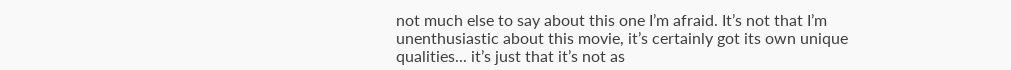not much else to say about this one I’m afraid. It’s not that I’m unenthusiastic about this movie, it’s certainly got its own unique qualities... it’s just that it’s not as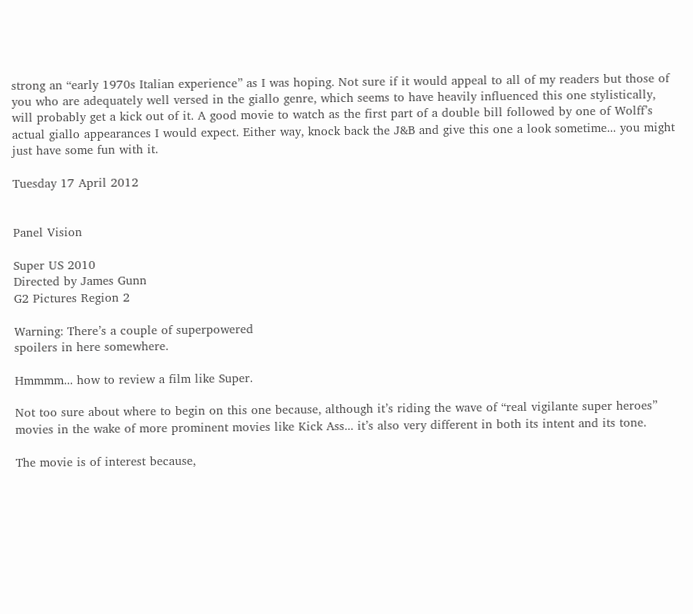strong an “early 1970s Italian experience” as I was hoping. Not sure if it would appeal to all of my readers but those of you who are adequately well versed in the giallo genre, which seems to have heavily influenced this one stylistically, will probably get a kick out of it. A good movie to watch as the first part of a double bill followed by one of Wolff’s actual giallo appearances I would expect. Either way, knock back the J&B and give this one a look sometime... you might just have some fun with it.

Tuesday 17 April 2012


Panel Vision

Super US 2010
Directed by James Gunn
G2 Pictures Region 2

Warning: There’s a couple of superpowered
spoilers in here somewhere.

Hmmmm... how to review a film like Super.

Not too sure about where to begin on this one because, although it’s riding the wave of “real vigilante super heroes” movies in the wake of more prominent movies like Kick Ass... it’s also very different in both its intent and its tone.

The movie is of interest because,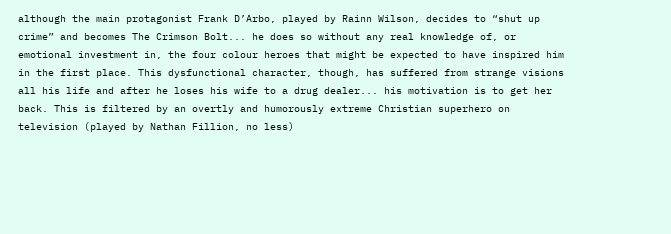although the main protagonist Frank D’Arbo, played by Rainn Wilson, decides to “shut up crime” and becomes The Crimson Bolt... he does so without any real knowledge of, or emotional investment in, the four colour heroes that might be expected to have inspired him in the first place. This dysfunctional character, though, has suffered from strange visions all his life and after he loses his wife to a drug dealer... his motivation is to get her back. This is filtered by an overtly and humorously extreme Christian superhero on television (played by Nathan Fillion, no less)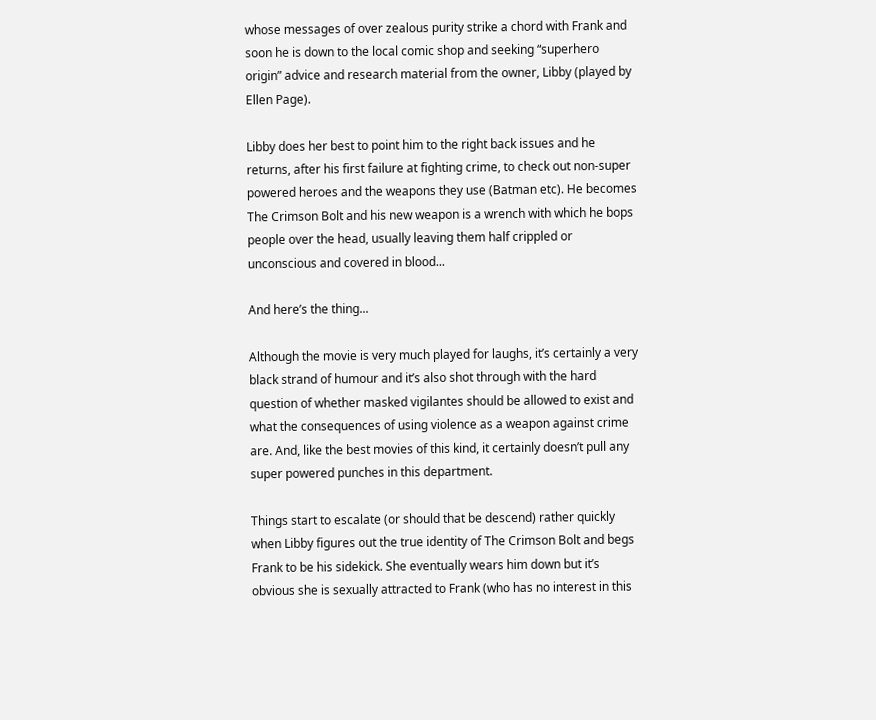whose messages of over zealous purity strike a chord with Frank and soon he is down to the local comic shop and seeking “superhero origin” advice and research material from the owner, Libby (played by Ellen Page).

Libby does her best to point him to the right back issues and he returns, after his first failure at fighting crime, to check out non-super powered heroes and the weapons they use (Batman etc). He becomes The Crimson Bolt and his new weapon is a wrench with which he bops people over the head, usually leaving them half crippled or unconscious and covered in blood...

And here’s the thing...

Although the movie is very much played for laughs, it’s certainly a very black strand of humour and it’s also shot through with the hard question of whether masked vigilantes should be allowed to exist and what the consequences of using violence as a weapon against crime are. And, like the best movies of this kind, it certainly doesn’t pull any super powered punches in this department.

Things start to escalate (or should that be descend) rather quickly when Libby figures out the true identity of The Crimson Bolt and begs Frank to be his sidekick. She eventually wears him down but it’s obvious she is sexually attracted to Frank (who has no interest in this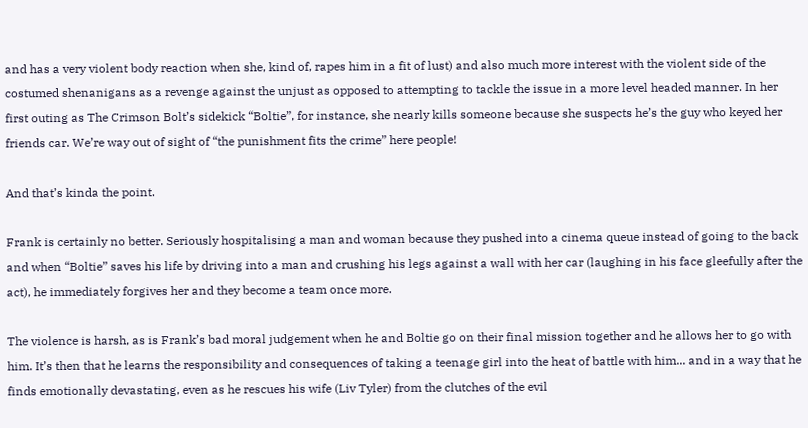and has a very violent body reaction when she, kind of, rapes him in a fit of lust) and also much more interest with the violent side of the costumed shenanigans as a revenge against the unjust as opposed to attempting to tackle the issue in a more level headed manner. In her first outing as The Crimson Bolt’s sidekick “Boltie”, for instance, she nearly kills someone because she suspects he’s the guy who keyed her friends car. We’re way out of sight of “the punishment fits the crime” here people!

And that’s kinda the point.

Frank is certainly no better. Seriously hospitalising a man and woman because they pushed into a cinema queue instead of going to the back and when “Boltie” saves his life by driving into a man and crushing his legs against a wall with her car (laughing in his face gleefully after the act), he immediately forgives her and they become a team once more.

The violence is harsh, as is Frank’s bad moral judgement when he and Boltie go on their final mission together and he allows her to go with him. It’s then that he learns the responsibility and consequences of taking a teenage girl into the heat of battle with him... and in a way that he finds emotionally devastating, even as he rescues his wife (Liv Tyler) from the clutches of the evil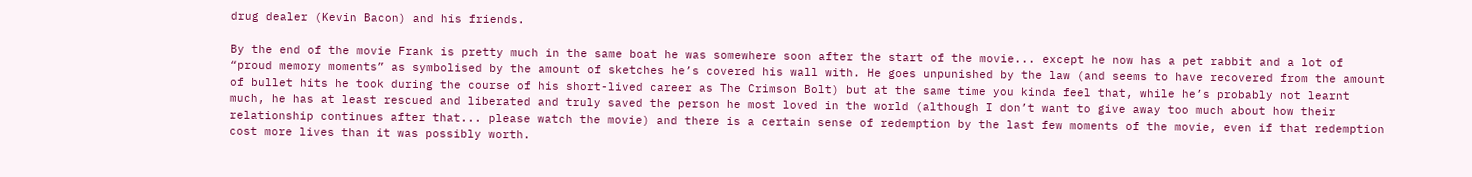drug dealer (Kevin Bacon) and his friends.

By the end of the movie Frank is pretty much in the same boat he was somewhere soon after the start of the movie... except he now has a pet rabbit and a lot of “proud memory moments” as symbolised by the amount of sketches he’s covered his wall with. He goes unpunished by the law (and seems to have recovered from the amount of bullet hits he took during the course of his short-lived career as The Crimson Bolt) but at the same time you kinda feel that, while he’s probably not learnt much, he has at least rescued and liberated and truly saved the person he most loved in the world (although I don’t want to give away too much about how their relationship continues after that... please watch the movie) and there is a certain sense of redemption by the last few moments of the movie, even if that redemption cost more lives than it was possibly worth.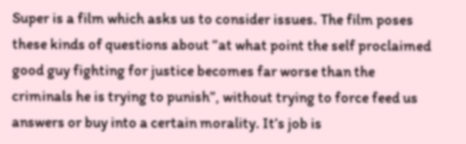Super is a film which asks us to consider issues. The film poses these kinds of questions about “at what point the self proclaimed good guy fighting for justice becomes far worse than the criminals he is trying to punish”, without trying to force feed us answers or buy into a certain morality. It’s job is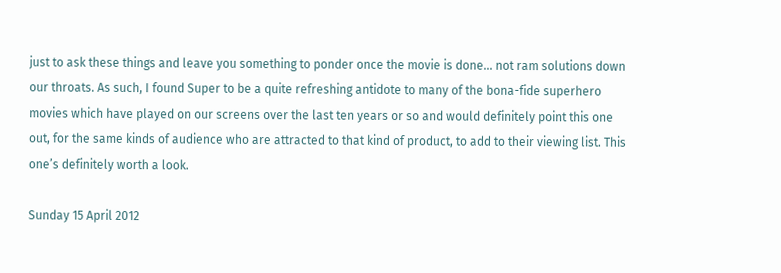just to ask these things and leave you something to ponder once the movie is done... not ram solutions down our throats. As such, I found Super to be a quite refreshing antidote to many of the bona-fide superhero movies which have played on our screens over the last ten years or so and would definitely point this one out, for the same kinds of audience who are attracted to that kind of product, to add to their viewing list. This one’s definitely worth a look.

Sunday 15 April 2012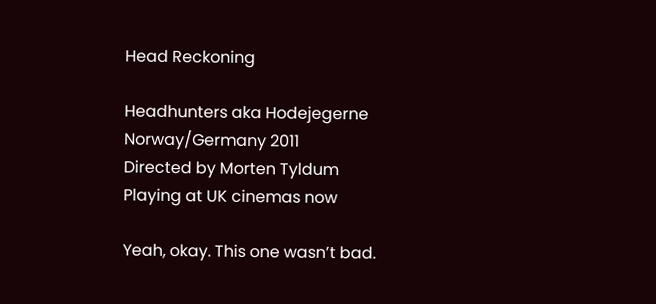Head Reckoning

Headhunters aka Hodejegerne
Norway/Germany 2011
Directed by Morten Tyldum
Playing at UK cinemas now

Yeah, okay. This one wasn’t bad.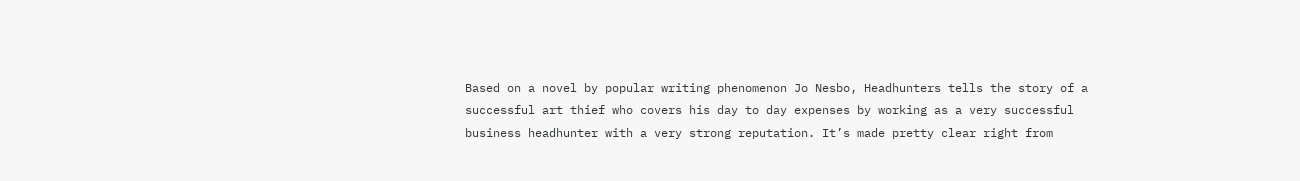Based on a novel by popular writing phenomenon Jo Nesbo, Headhunters tells the story of a successful art thief who covers his day to day expenses by working as a very successful business headhunter with a very strong reputation. It’s made pretty clear right from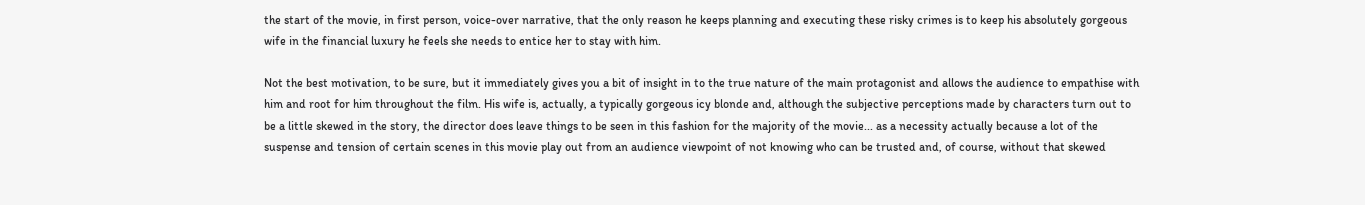the start of the movie, in first person, voice-over narrative, that the only reason he keeps planning and executing these risky crimes is to keep his absolutely gorgeous wife in the financial luxury he feels she needs to entice her to stay with him.

Not the best motivation, to be sure, but it immediately gives you a bit of insight in to the true nature of the main protagonist and allows the audience to empathise with him and root for him throughout the film. His wife is, actually, a typically gorgeous icy blonde and, although the subjective perceptions made by characters turn out to be a little skewed in the story, the director does leave things to be seen in this fashion for the majority of the movie... as a necessity actually because a lot of the suspense and tension of certain scenes in this movie play out from an audience viewpoint of not knowing who can be trusted and, of course, without that skewed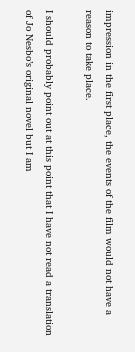impression in the first place, the events of the film would not have a reason to take place.

I should probably point out at this point that I have not read a translation of Jo Nesbo’s original novel but I am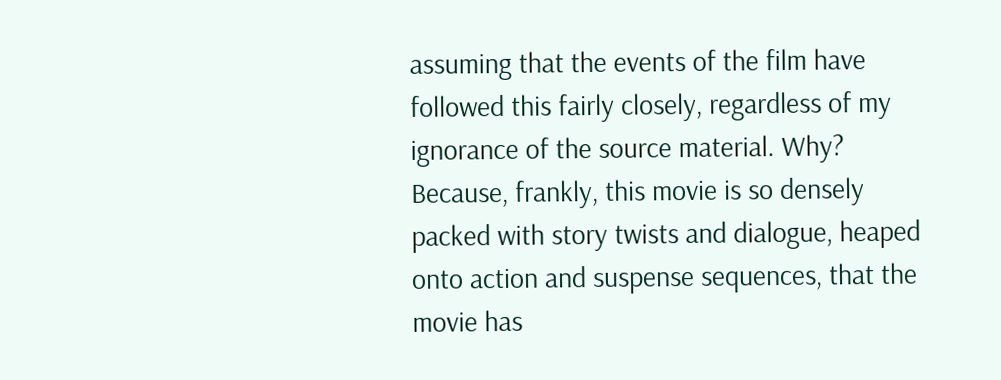assuming that the events of the film have followed this fairly closely, regardless of my ignorance of the source material. Why? Because, frankly, this movie is so densely packed with story twists and dialogue, heaped onto action and suspense sequences, that the movie has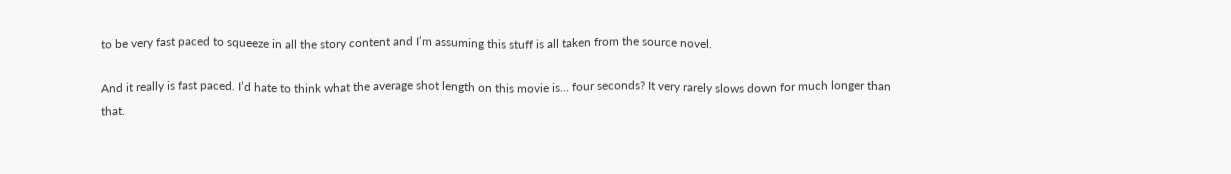to be very fast paced to squeeze in all the story content and I’m assuming this stuff is all taken from the source novel.

And it really is fast paced. I’d hate to think what the average shot length on this movie is... four seconds? It very rarely slows down for much longer than that.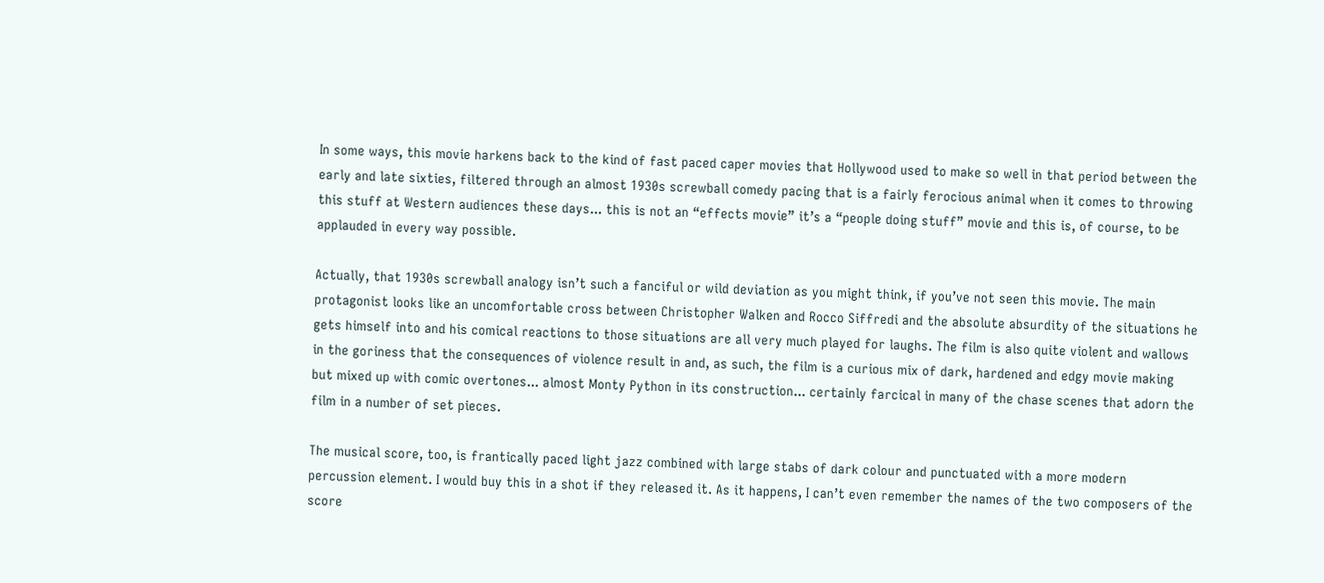In some ways, this movie harkens back to the kind of fast paced caper movies that Hollywood used to make so well in that period between the early and late sixties, filtered through an almost 1930s screwball comedy pacing that is a fairly ferocious animal when it comes to throwing this stuff at Western audiences these days... this is not an “effects movie” it’s a “people doing stuff” movie and this is, of course, to be applauded in every way possible.

Actually, that 1930s screwball analogy isn’t such a fanciful or wild deviation as you might think, if you’ve not seen this movie. The main protagonist looks like an uncomfortable cross between Christopher Walken and Rocco Siffredi and the absolute absurdity of the situations he gets himself into and his comical reactions to those situations are all very much played for laughs. The film is also quite violent and wallows in the goriness that the consequences of violence result in and, as such, the film is a curious mix of dark, hardened and edgy movie making but mixed up with comic overtones... almost Monty Python in its construction... certainly farcical in many of the chase scenes that adorn the film in a number of set pieces.

The musical score, too, is frantically paced light jazz combined with large stabs of dark colour and punctuated with a more modern percussion element. I would buy this in a shot if they released it. As it happens, I can’t even remember the names of the two composers of the score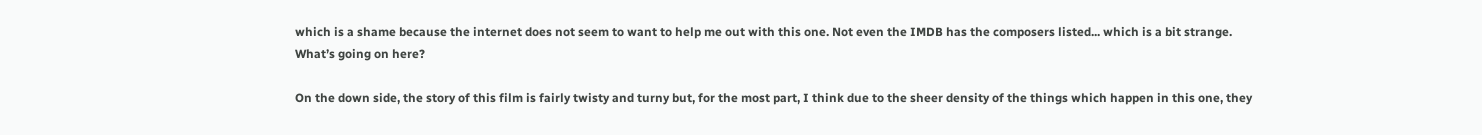which is a shame because the internet does not seem to want to help me out with this one. Not even the IMDB has the composers listed... which is a bit strange. What’s going on here?

On the down side, the story of this film is fairly twisty and turny but, for the most part, I think due to the sheer density of the things which happen in this one, they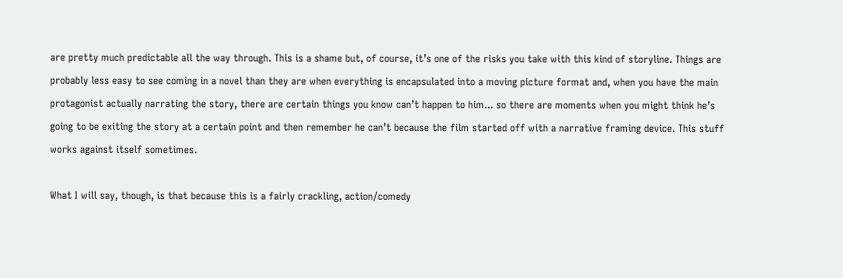are pretty much predictable all the way through. This is a shame but, of course, it’s one of the risks you take with this kind of storyline. Things are probably less easy to see coming in a novel than they are when everything is encapsulated into a moving picture format and, when you have the main protagonist actually narrating the story, there are certain things you know can’t happen to him... so there are moments when you might think he’s going to be exiting the story at a certain point and then remember he can’t because the film started off with a narrative framing device. This stuff works against itself sometimes.

What I will say, though, is that because this is a fairly crackling, action/comedy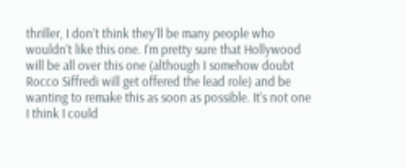thriller, I don’t think they’ll be many people who wouldn’t like this one. I’m pretty sure that Hollywood will be all over this one (although I somehow doubt Rocco Siffredi will get offered the lead role) and be wanting to remake this as soon as possible. It’s not one I think I could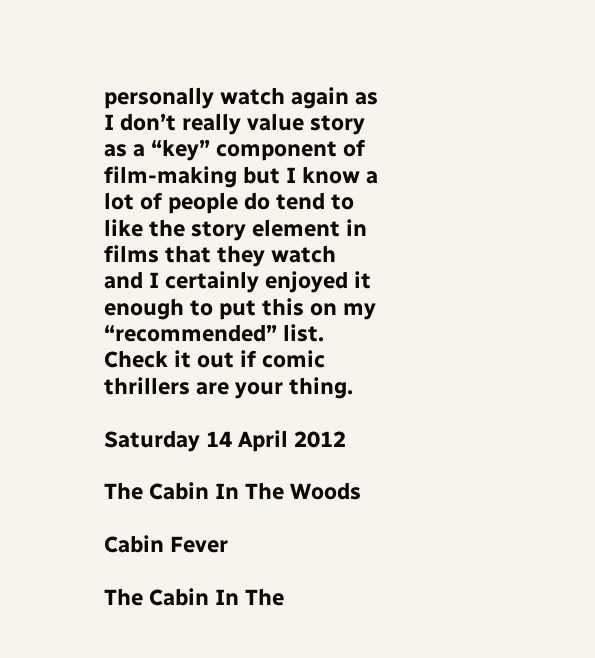personally watch again as I don’t really value story as a “key” component of film-making but I know a lot of people do tend to like the story element in films that they watch and I certainly enjoyed it enough to put this on my “recommended” list. Check it out if comic thrillers are your thing.

Saturday 14 April 2012

The Cabin In The Woods

Cabin Fever

The Cabin In The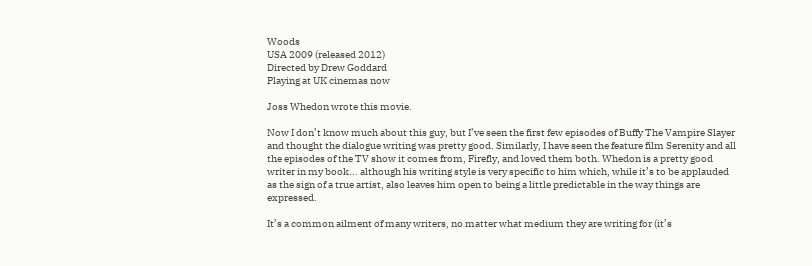Woods
USA 2009 (released 2012)
Directed by Drew Goddard
Playing at UK cinemas now

Joss Whedon wrote this movie.

Now I don’t know much about this guy, but I’ve seen the first few episodes of Buffy The Vampire Slayer and thought the dialogue writing was pretty good. Similarly, I have seen the feature film Serenity and all the episodes of the TV show it comes from, Firefly, and loved them both. Whedon is a pretty good writer in my book... although his writing style is very specific to him which, while it’s to be applauded as the sign of a true artist, also leaves him open to being a little predictable in the way things are expressed.

It’s a common ailment of many writers, no matter what medium they are writing for (it’s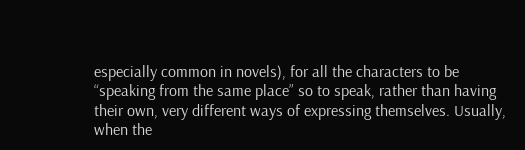especially common in novels), for all the characters to be “speaking from the same place” so to speak, rather than having their own, very different ways of expressing themselves. Usually, when the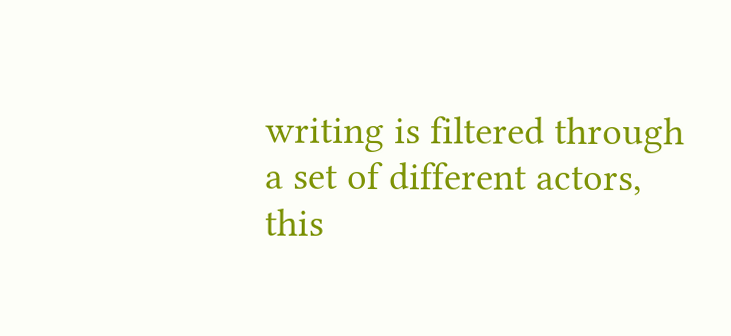writing is filtered through a set of different actors, this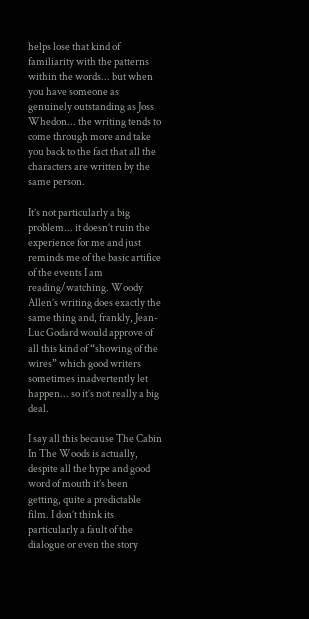helps lose that kind of familiarity with the patterns within the words... but when you have someone as genuinely outstanding as Joss Whedon... the writing tends to come through more and take you back to the fact that all the characters are written by the same person.

It’s not particularly a big problem... it doesn’t ruin the experience for me and just reminds me of the basic artifice of the events I am reading/watching. Woody Allen’s writing does exactly the same thing and, frankly, Jean-Luc Godard would approve of all this kind of “showing of the wires” which good writers sometimes inadvertently let happen... so it’s not really a big deal.

I say all this because The Cabin In The Woods is actually, despite all the hype and good word of mouth it’s been getting, quite a predictable film. I don’t think its particularly a fault of the dialogue or even the story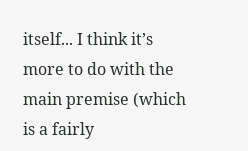itself... I think it’s more to do with the main premise (which is a fairly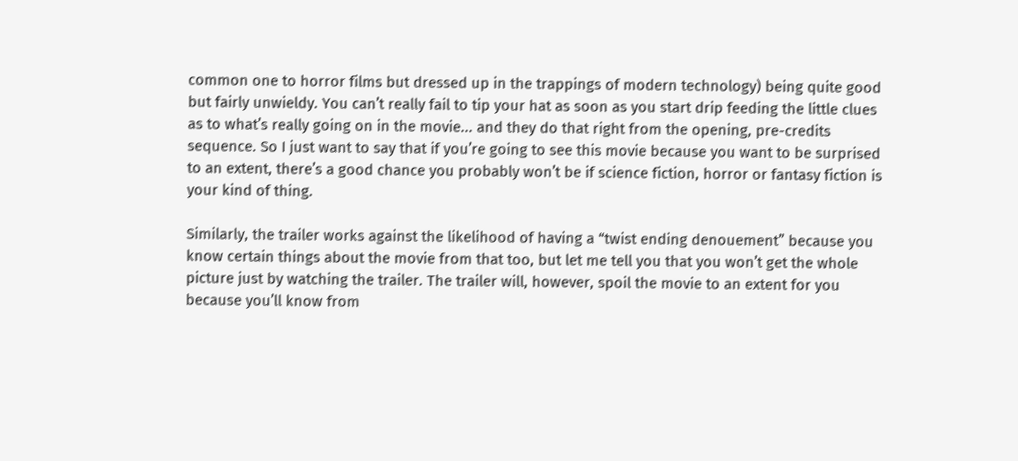common one to horror films but dressed up in the trappings of modern technology) being quite good but fairly unwieldy. You can’t really fail to tip your hat as soon as you start drip feeding the little clues as to what’s really going on in the movie... and they do that right from the opening, pre-credits sequence. So I just want to say that if you’re going to see this movie because you want to be surprised to an extent, there’s a good chance you probably won’t be if science fiction, horror or fantasy fiction is your kind of thing.

Similarly, the trailer works against the likelihood of having a “twist ending denouement” because you know certain things about the movie from that too, but let me tell you that you won’t get the whole picture just by watching the trailer. The trailer will, however, spoil the movie to an extent for you because you’ll know from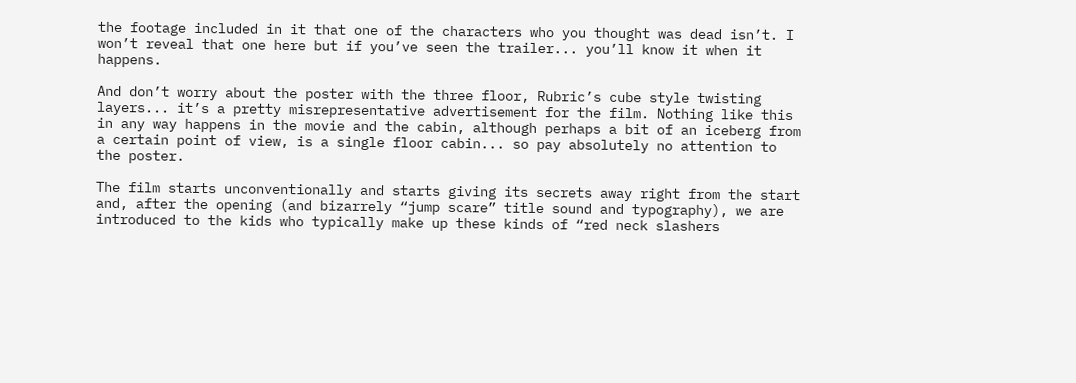the footage included in it that one of the characters who you thought was dead isn’t. I won’t reveal that one here but if you’ve seen the trailer... you’ll know it when it happens.

And don’t worry about the poster with the three floor, Rubric’s cube style twisting layers... it’s a pretty misrepresentative advertisement for the film. Nothing like this in any way happens in the movie and the cabin, although perhaps a bit of an iceberg from a certain point of view, is a single floor cabin... so pay absolutely no attention to the poster.

The film starts unconventionally and starts giving its secrets away right from the start and, after the opening (and bizarrely “jump scare” title sound and typography), we are introduced to the kids who typically make up these kinds of “red neck slashers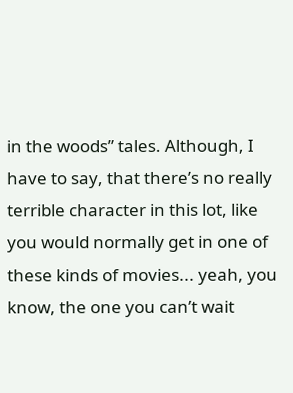in the woods” tales. Although, I have to say, that there’s no really terrible character in this lot, like you would normally get in one of these kinds of movies... yeah, you know, the one you can’t wait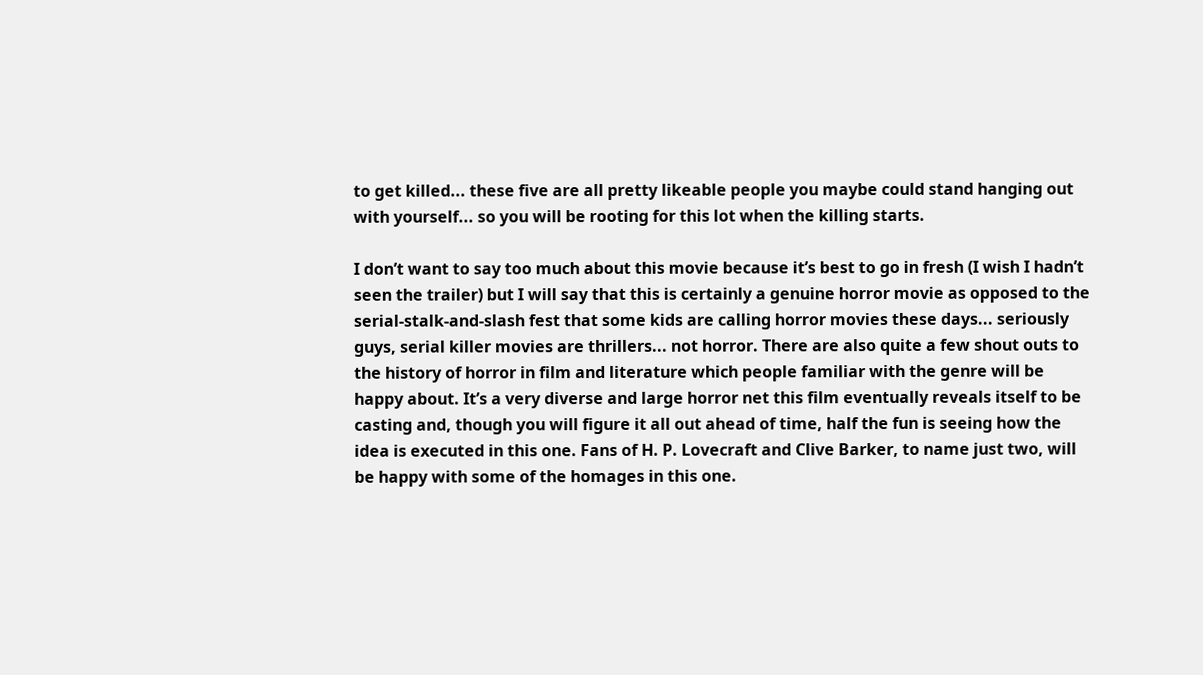to get killed... these five are all pretty likeable people you maybe could stand hanging out with yourself... so you will be rooting for this lot when the killing starts.

I don’t want to say too much about this movie because it’s best to go in fresh (I wish I hadn’t seen the trailer) but I will say that this is certainly a genuine horror movie as opposed to the serial-stalk-and-slash fest that some kids are calling horror movies these days... seriously guys, serial killer movies are thrillers... not horror. There are also quite a few shout outs to the history of horror in film and literature which people familiar with the genre will be happy about. It’s a very diverse and large horror net this film eventually reveals itself to be casting and, though you will figure it all out ahead of time, half the fun is seeing how the idea is executed in this one. Fans of H. P. Lovecraft and Clive Barker, to name just two, will be happy with some of the homages in this one.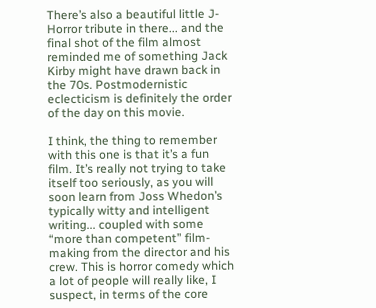There’s also a beautiful little J-Horror tribute in there... and the final shot of the film almost reminded me of something Jack Kirby might have drawn back in the 70s. Postmodernistic eclecticism is definitely the order of the day on this movie.

I think, the thing to remember with this one is that it’s a fun film. It’s really not trying to take itself too seriously, as you will soon learn from Joss Whedon’s typically witty and intelligent writing... coupled with some “more than competent” film-making from the director and his crew. This is horror comedy which a lot of people will really like, I suspect, in terms of the core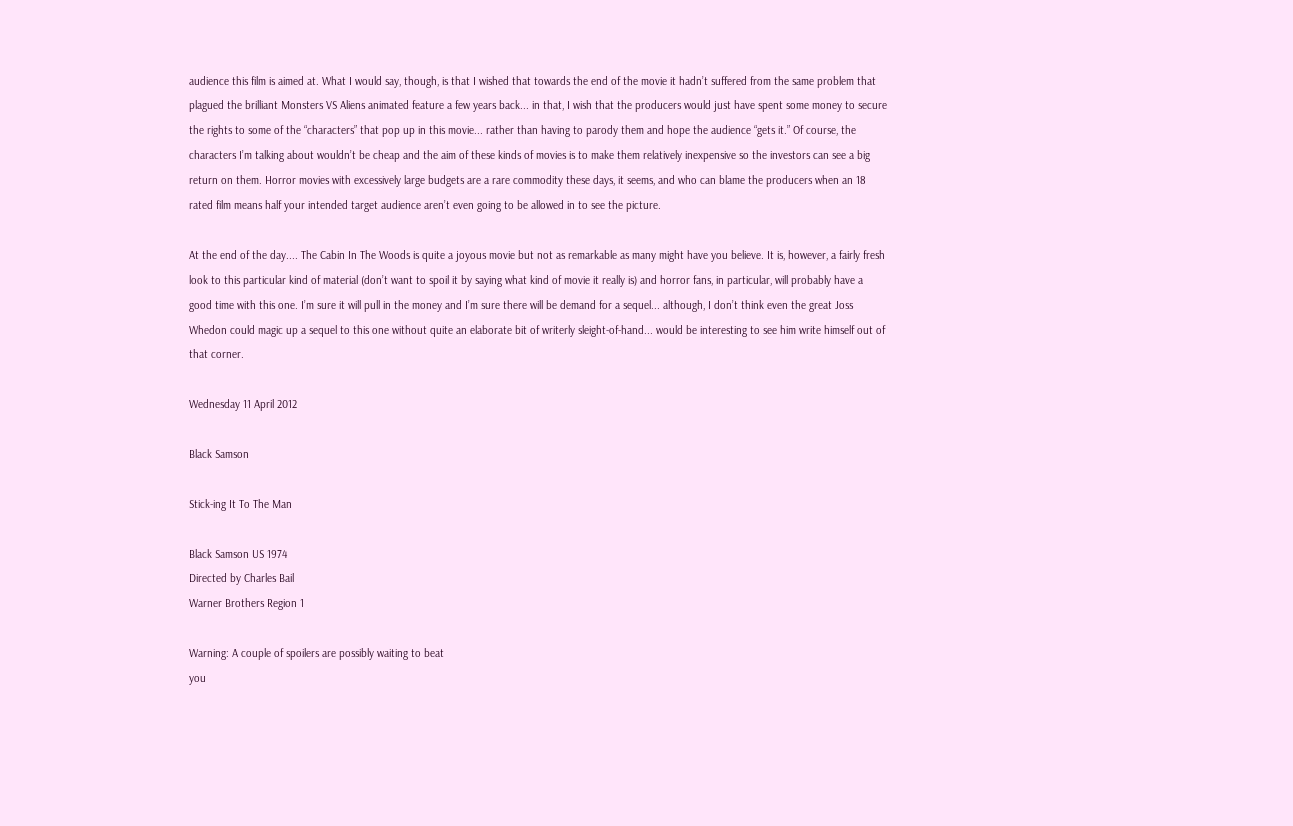audience this film is aimed at. What I would say, though, is that I wished that towards the end of the movie it hadn’t suffered from the same problem that plagued the brilliant Monsters VS Aliens animated feature a few years back... in that, I wish that the producers would just have spent some money to secure the rights to some of the “characters” that pop up in this movie... rather than having to parody them and hope the audience “gets it.” Of course, the characters I’m talking about wouldn’t be cheap and the aim of these kinds of movies is to make them relatively inexpensive so the investors can see a big return on them. Horror movies with excessively large budgets are a rare commodity these days, it seems, and who can blame the producers when an 18 rated film means half your intended target audience aren’t even going to be allowed in to see the picture.

At the end of the day.... The Cabin In The Woods is quite a joyous movie but not as remarkable as many might have you believe. It is, however, a fairly fresh look to this particular kind of material (don’t want to spoil it by saying what kind of movie it really is) and horror fans, in particular, will probably have a good time with this one. I’m sure it will pull in the money and I’m sure there will be demand for a sequel... although, I don’t think even the great Joss Whedon could magic up a sequel to this one without quite an elaborate bit of writerly sleight-of-hand... would be interesting to see him write himself out of that corner.

Wednesday 11 April 2012

Black Samson

Stick-ing It To The Man

Black Samson US 1974
Directed by Charles Bail
Warner Brothers Region 1

Warning: A couple of spoilers are possibly waiting to beat
you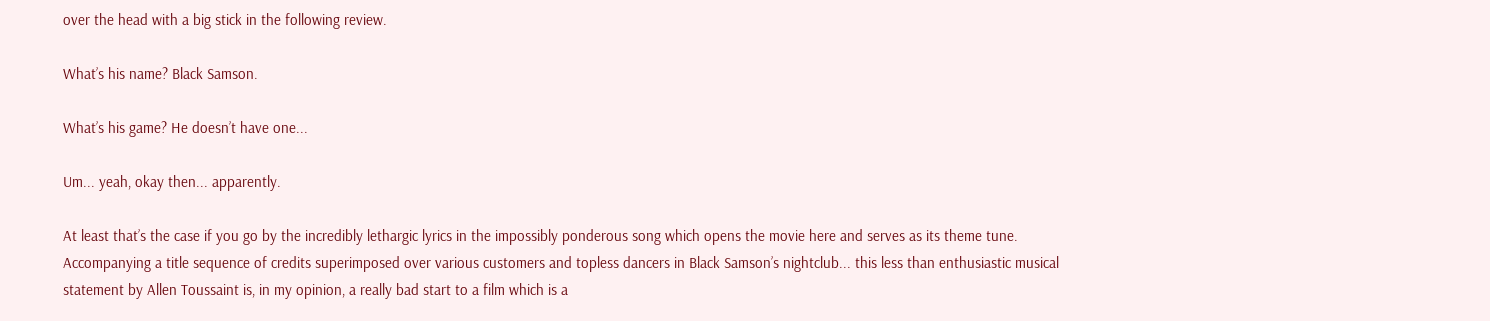over the head with a big stick in the following review.

What’s his name? Black Samson.

What’s his game? He doesn’t have one...

Um... yeah, okay then... apparently.

At least that’s the case if you go by the incredibly lethargic lyrics in the impossibly ponderous song which opens the movie here and serves as its theme tune. Accompanying a title sequence of credits superimposed over various customers and topless dancers in Black Samson’s nightclub... this less than enthusiastic musical statement by Allen Toussaint is, in my opinion, a really bad start to a film which is a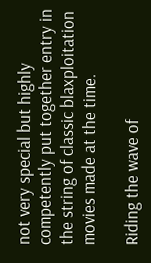not very special but highly competently put together entry in the string of classic blaxploitation movies made at the time.

Riding the wave of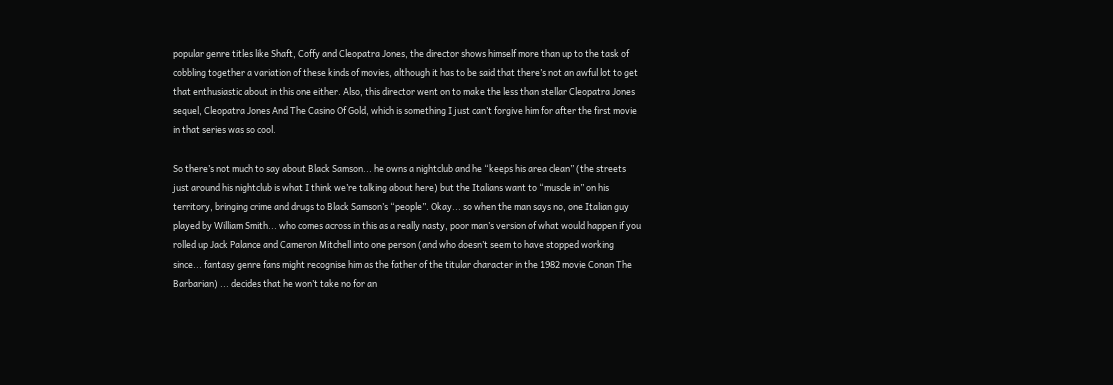popular genre titles like Shaft, Coffy and Cleopatra Jones, the director shows himself more than up to the task of cobbling together a variation of these kinds of movies, although it has to be said that there’s not an awful lot to get that enthusiastic about in this one either. Also, this director went on to make the less than stellar Cleopatra Jones sequel, Cleopatra Jones And The Casino Of Gold, which is something I just can’t forgive him for after the first movie in that series was so cool.

So there’s not much to say about Black Samson... he owns a nightclub and he “keeps his area clean” (the streets just around his nightclub is what I think we’re talking about here) but the Italians want to “muscle in” on his territory, bringing crime and drugs to Black Samson’s “people”. Okay... so when the man says no, one Italian guy played by William Smith... who comes across in this as a really nasty, poor man’s version of what would happen if you rolled up Jack Palance and Cameron Mitchell into one person (and who doesn’t seem to have stopped working since... fantasy genre fans might recognise him as the father of the titular character in the 1982 movie Conan The Barbarian) ... decides that he won’t take no for an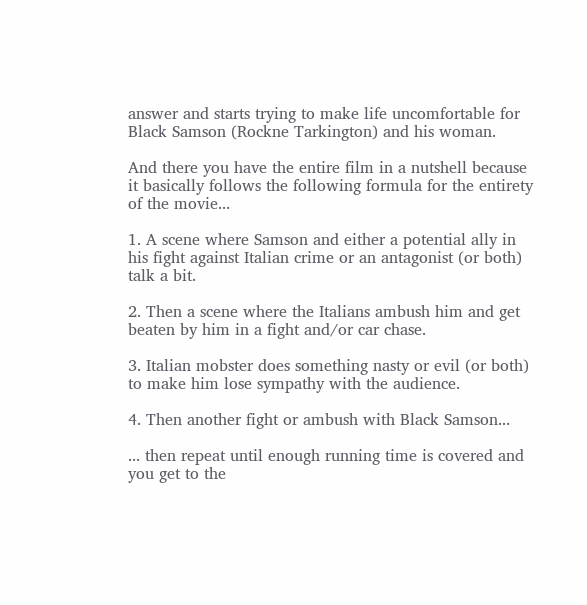answer and starts trying to make life uncomfortable for Black Samson (Rockne Tarkington) and his woman.

And there you have the entire film in a nutshell because it basically follows the following formula for the entirety of the movie...

1. A scene where Samson and either a potential ally in his fight against Italian crime or an antagonist (or both) talk a bit.

2. Then a scene where the Italians ambush him and get beaten by him in a fight and/or car chase.

3. Italian mobster does something nasty or evil (or both) to make him lose sympathy with the audience.

4. Then another fight or ambush with Black Samson...

... then repeat until enough running time is covered and you get to the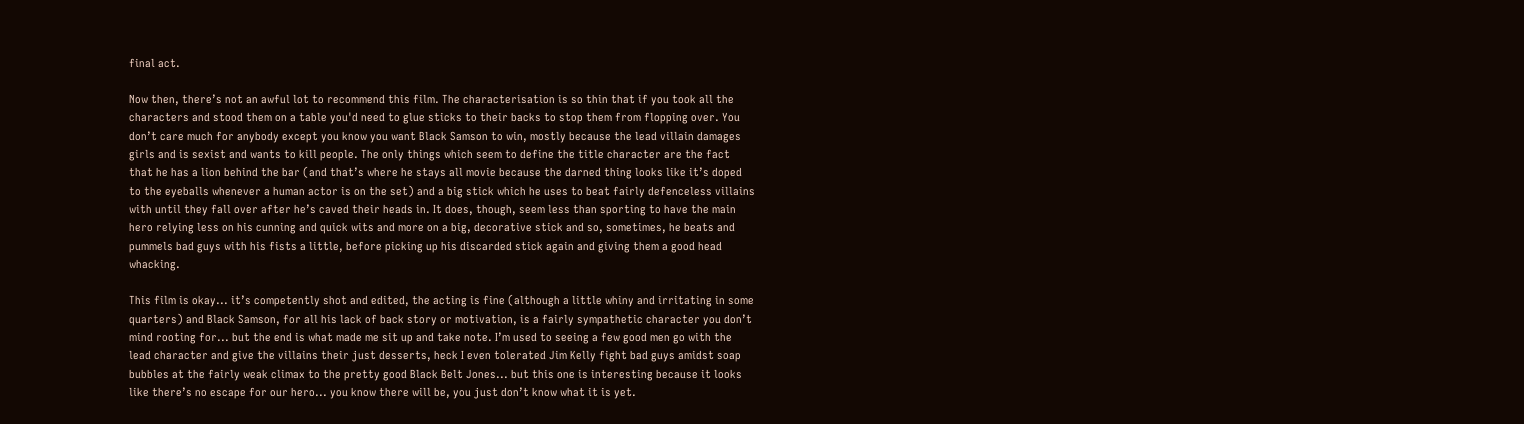final act.

Now then, there’s not an awful lot to recommend this film. The characterisation is so thin that if you took all the characters and stood them on a table you'd need to glue sticks to their backs to stop them from flopping over. You don’t care much for anybody except you know you want Black Samson to win, mostly because the lead villain damages girls and is sexist and wants to kill people. The only things which seem to define the title character are the fact that he has a lion behind the bar (and that’s where he stays all movie because the darned thing looks like it’s doped to the eyeballs whenever a human actor is on the set) and a big stick which he uses to beat fairly defenceless villains with until they fall over after he’s caved their heads in. It does, though, seem less than sporting to have the main hero relying less on his cunning and quick wits and more on a big, decorative stick and so, sometimes, he beats and pummels bad guys with his fists a little, before picking up his discarded stick again and giving them a good head whacking.

This film is okay... it’s competently shot and edited, the acting is fine (although a little whiny and irritating in some quarters) and Black Samson, for all his lack of back story or motivation, is a fairly sympathetic character you don’t mind rooting for... but the end is what made me sit up and take note. I’m used to seeing a few good men go with the lead character and give the villains their just desserts, heck I even tolerated Jim Kelly fight bad guys amidst soap bubbles at the fairly weak climax to the pretty good Black Belt Jones... but this one is interesting because it looks like there’s no escape for our hero... you know there will be, you just don’t know what it is yet.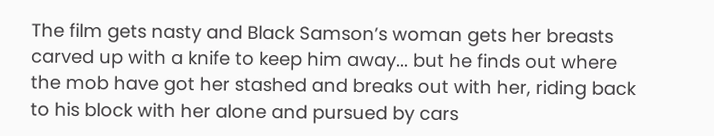The film gets nasty and Black Samson’s woman gets her breasts carved up with a knife to keep him away... but he finds out where the mob have got her stashed and breaks out with her, riding back to his block with her alone and pursued by cars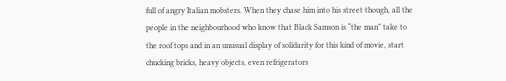full of angry Italian mobsters. When they chase him into his street though, all the people in the neighbourhood who know that Black Samson is “the man” take to the roof tops and in an unusual display of solidarity for this kind of movie, start chucking bricks, heavy objects, even refrigerators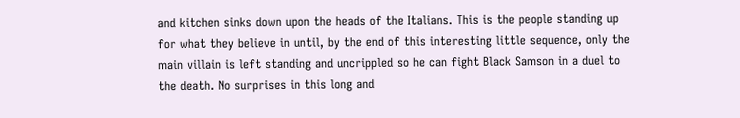and kitchen sinks down upon the heads of the Italians. This is the people standing up for what they believe in until, by the end of this interesting little sequence, only the main villain is left standing and uncrippled so he can fight Black Samson in a duel to the death. No surprises in this long and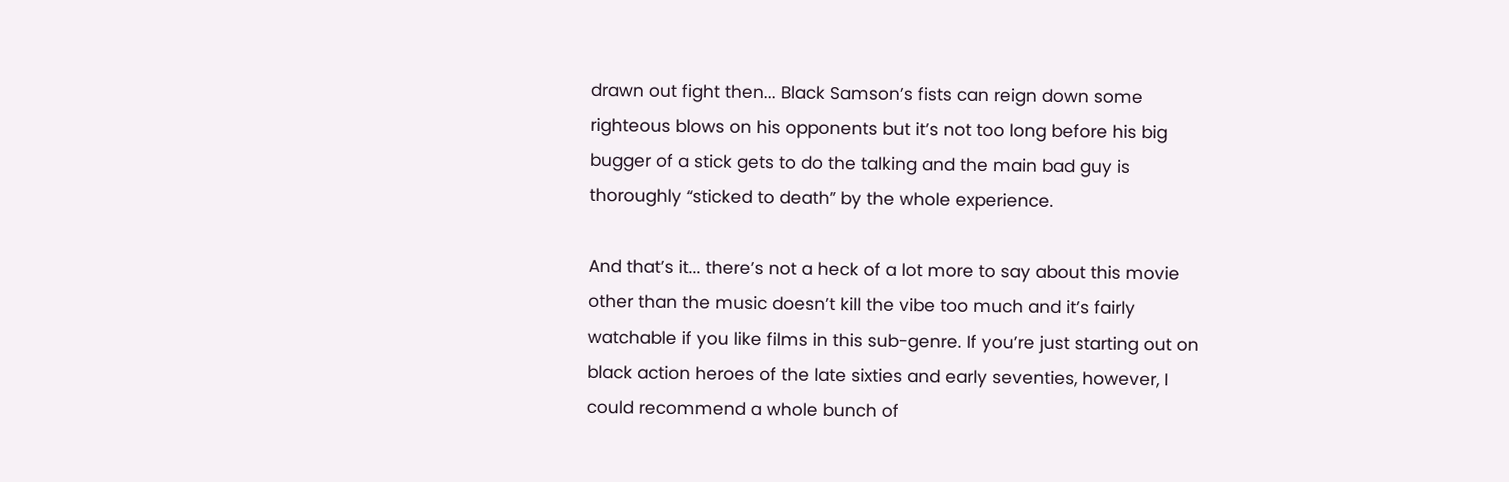drawn out fight then... Black Samson’s fists can reign down some righteous blows on his opponents but it’s not too long before his big bugger of a stick gets to do the talking and the main bad guy is thoroughly “sticked to death” by the whole experience.

And that’s it... there’s not a heck of a lot more to say about this movie other than the music doesn’t kill the vibe too much and it’s fairly watchable if you like films in this sub-genre. If you’re just starting out on black action heroes of the late sixties and early seventies, however, I could recommend a whole bunch of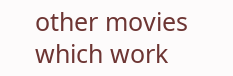other movies which work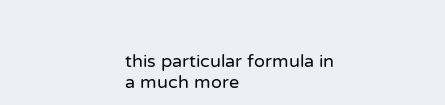this particular formula in a much more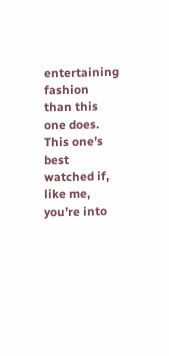entertaining fashion than this one does. This one’s best watched if, like me, you’re into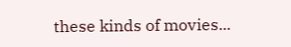these kinds of movies...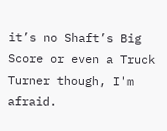it’s no Shaft’s Big Score or even a Truck Turner though, I'm afraid.